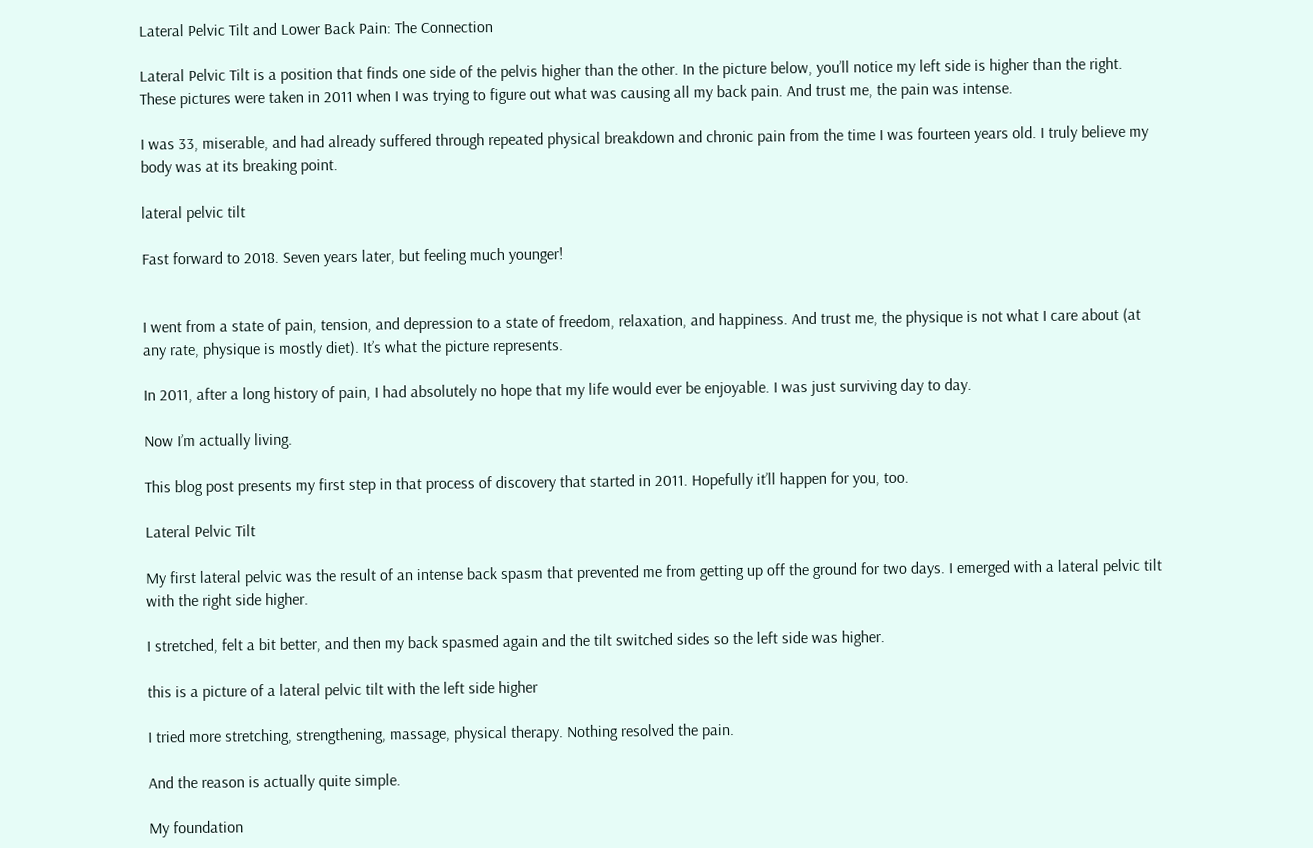Lateral Pelvic Tilt and Lower Back Pain: The Connection

Lateral Pelvic Tilt is a position that finds one side of the pelvis higher than the other. In the picture below, you’ll notice my left side is higher than the right. These pictures were taken in 2011 when I was trying to figure out what was causing all my back pain. And trust me, the pain was intense.

I was 33, miserable, and had already suffered through repeated physical breakdown and chronic pain from the time I was fourteen years old. I truly believe my body was at its breaking point.

lateral pelvic tilt

Fast forward to 2018. Seven years later, but feeling much younger!


I went from a state of pain, tension, and depression to a state of freedom, relaxation, and happiness. And trust me, the physique is not what I care about (at any rate, physique is mostly diet). It’s what the picture represents.

In 2011, after a long history of pain, I had absolutely no hope that my life would ever be enjoyable. I was just surviving day to day.

Now I’m actually living.

This blog post presents my first step in that process of discovery that started in 2011. Hopefully it’ll happen for you, too.

Lateral Pelvic Tilt

My first lateral pelvic was the result of an intense back spasm that prevented me from getting up off the ground for two days. I emerged with a lateral pelvic tilt with the right side higher.

I stretched, felt a bit better, and then my back spasmed again and the tilt switched sides so the left side was higher.

this is a picture of a lateral pelvic tilt with the left side higher

I tried more stretching, strengthening, massage, physical therapy. Nothing resolved the pain.

And the reason is actually quite simple.

My foundation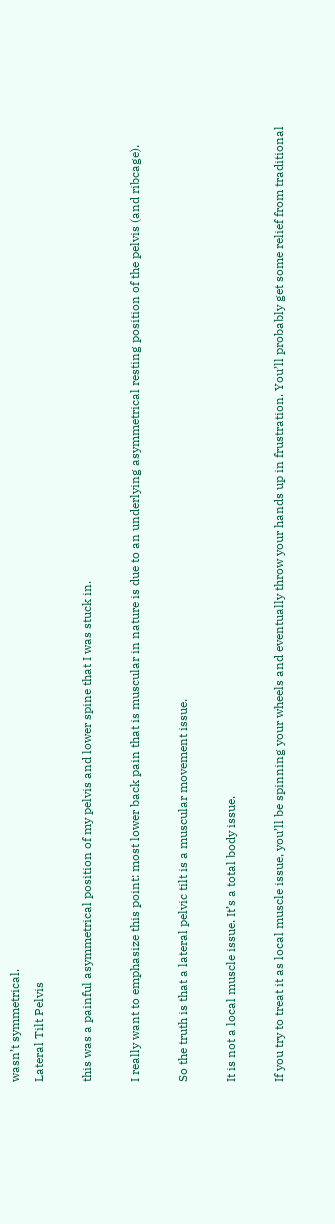wasn’t symmetrical.
Lateral Tilt Pelvis

this was a painful asymmetrical position of my pelvis and lower spine that I was stuck in.

I really want to emphasize this point: most lower back pain that is muscular in nature is due to an underlying asymmetrical resting position of the pelvis (and ribcage).

So the truth is that a lateral pelvic tilt is a muscular movement issue.

It is not a local muscle issue. It’s a total body issue.

If you try to treat it as local muscle issue, you’ll be spinning your wheels and eventually throw your hands up in frustration. You’ll probably get some relief from traditional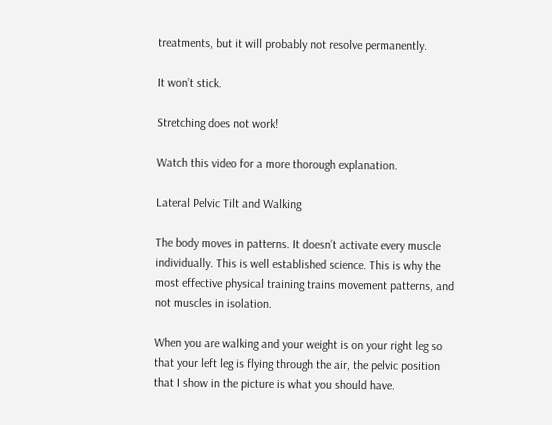treatments, but it will probably not resolve permanently.

It won’t stick.

Stretching does not work!

Watch this video for a more thorough explanation.

Lateral Pelvic Tilt and Walking

The body moves in patterns. It doesn’t activate every muscle individually. This is well established science. This is why the most effective physical training trains movement patterns, and not muscles in isolation.

When you are walking and your weight is on your right leg so that your left leg is flying through the air, the pelvic position that I show in the picture is what you should have.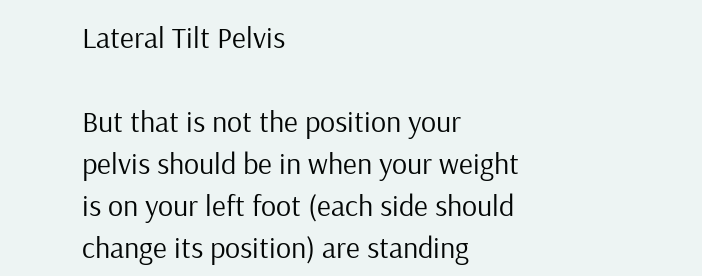Lateral Tilt Pelvis

But that is not the position your pelvis should be in when your weight is on your left foot (each side should change its position) are standing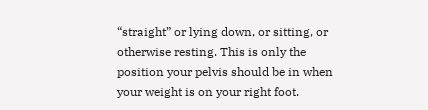“straight” or lying down, or sitting, or otherwise resting. This is only the position your pelvis should be in when your weight is on your right foot.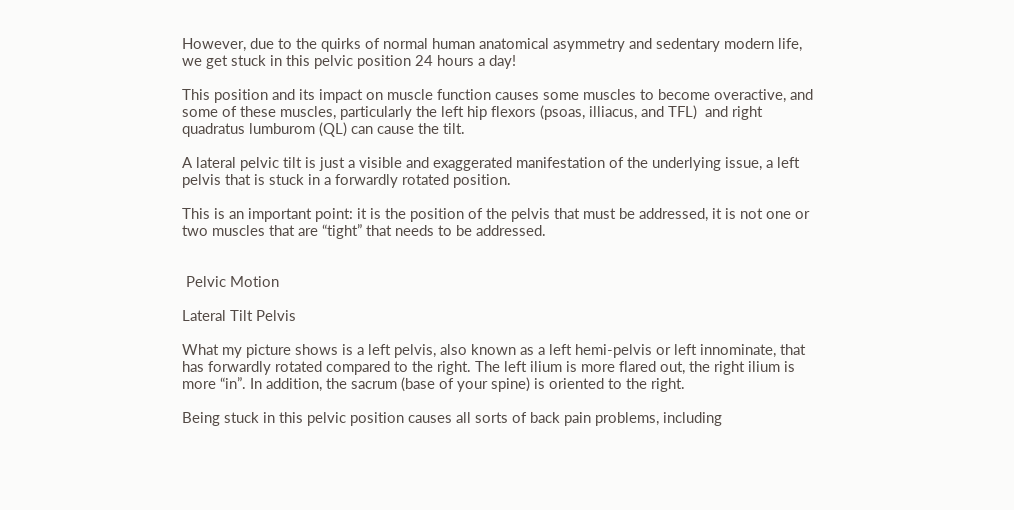However, due to the quirks of normal human anatomical asymmetry and sedentary modern life, we get stuck in this pelvic position 24 hours a day!

This position and its impact on muscle function causes some muscles to become overactive, and some of these muscles, particularly the left hip flexors (psoas, illiacus, and TFL)  and right quadratus lumburom (QL) can cause the tilt.

A lateral pelvic tilt is just a visible and exaggerated manifestation of the underlying issue, a left pelvis that is stuck in a forwardly rotated position.

This is an important point: it is the position of the pelvis that must be addressed, it is not one or two muscles that are “tight” that needs to be addressed.


 Pelvic Motion

Lateral Tilt Pelvis

What my picture shows is a left pelvis, also known as a left hemi-pelvis or left innominate, that has forwardly rotated compared to the right. The left ilium is more flared out, the right ilium is more “in”. In addition, the sacrum (base of your spine) is oriented to the right.

Being stuck in this pelvic position causes all sorts of back pain problems, including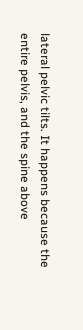lateral pelvic tilts. It happens because the entire pelvis, and the spine above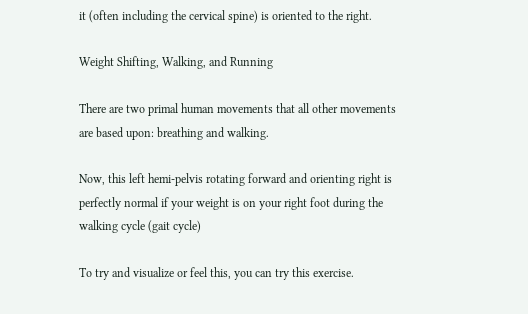it (often including the cervical spine) is oriented to the right.

Weight Shifting, Walking, and Running

There are two primal human movements that all other movements are based upon: breathing and walking.

Now, this left hemi-pelvis rotating forward and orienting right is perfectly normal if your weight is on your right foot during the walking cycle (gait cycle)

To try and visualize or feel this, you can try this exercise.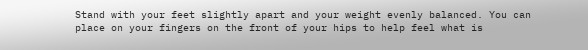Stand with your feet slightly apart and your weight evenly balanced. You can place on your fingers on the front of your hips to help feel what is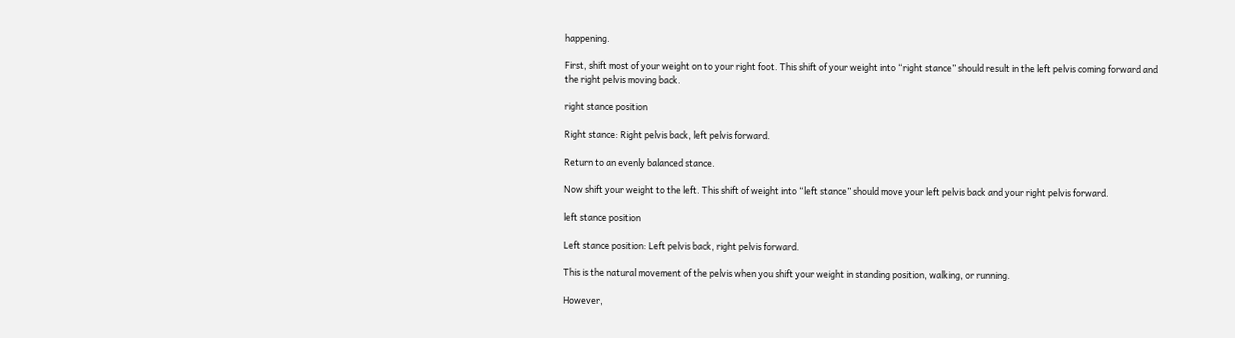happening.

First, shift most of your weight on to your right foot. This shift of your weight into “right stance” should result in the left pelvis coming forward and the right pelvis moving back.

right stance position

Right stance: Right pelvis back, left pelvis forward.

Return to an evenly balanced stance.

Now shift your weight to the left. This shift of weight into “left stance” should move your left pelvis back and your right pelvis forward.

left stance position

Left stance position: Left pelvis back, right pelvis forward.

This is the natural movement of the pelvis when you shift your weight in standing position, walking, or running.

However,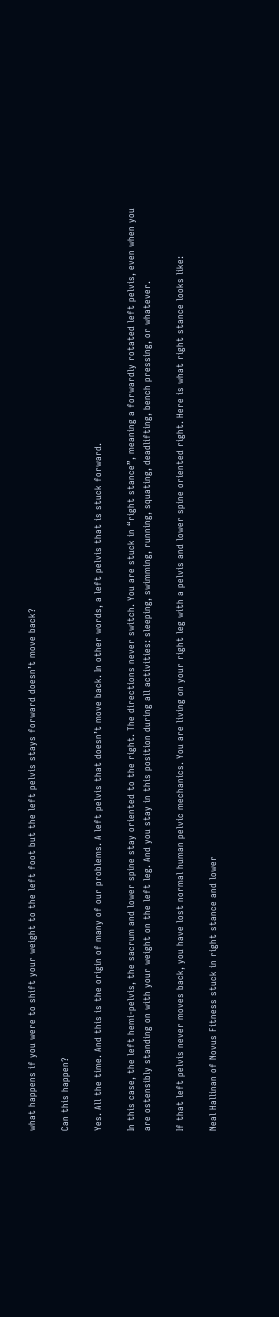what happens if you were to shift your weight to the left foot but the left pelvis stays forward doesn’t move back?

Can this happen?

Yes. All the time. And this is the origin of many of our problems. A left pelvis that doesn’t move back. In other words, a left pelvis that is stuck forward.

In this case, the left hemi-pelvis, the sacrum and lower spine stay oriented to the right. The directions never switch. You are stuck in “right stance”, meaning a forwardly rotated left pelvis, even when you are ostensibly standing on with your weight on the left leg. And you stay in this position during all activities: sleeping, swimming, running, squating, deadlifting, bench pressing, or whatever.

If that left pelvis never moves back, you have lost normal human pelvic mechanics. You are living on your right leg with a pelvis and lower spine oriented right. Here is what right stance looks like:

Neal Hallinan of Novus Fitness stuck in right stance and lower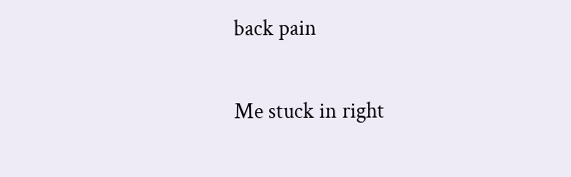back pain

Me stuck in right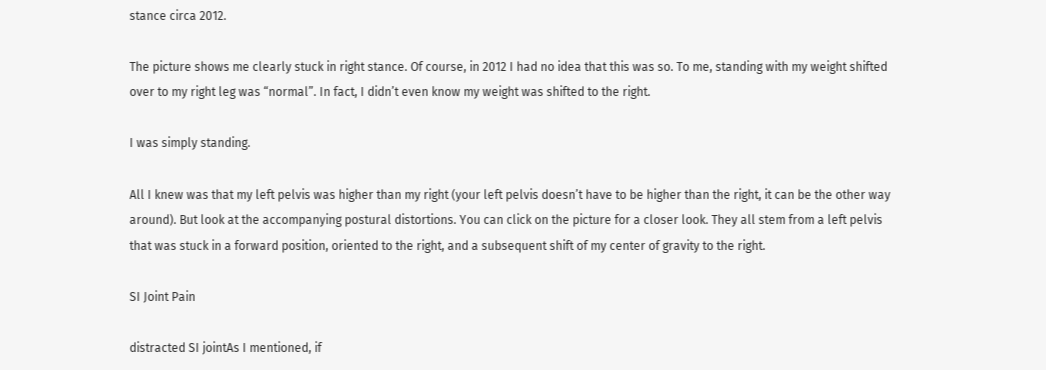stance circa 2012.

The picture shows me clearly stuck in right stance. Of course, in 2012 I had no idea that this was so. To me, standing with my weight shifted over to my right leg was “normal”. In fact, I didn’t even know my weight was shifted to the right.

I was simply standing.

All I knew was that my left pelvis was higher than my right (your left pelvis doesn’t have to be higher than the right, it can be the other way around). But look at the accompanying postural distortions. You can click on the picture for a closer look. They all stem from a left pelvis that was stuck in a forward position, oriented to the right, and a subsequent shift of my center of gravity to the right.

SI Joint Pain

distracted SI jointAs I mentioned, if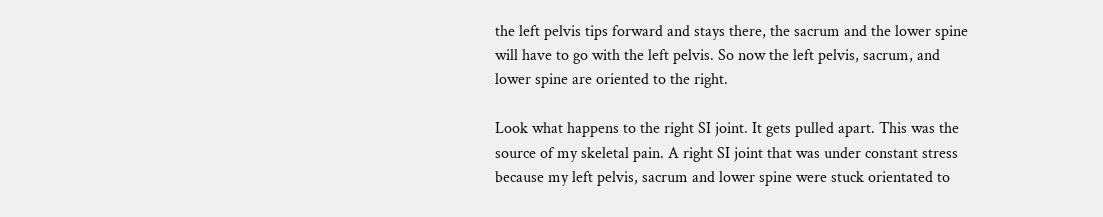the left pelvis tips forward and stays there, the sacrum and the lower spine will have to go with the left pelvis. So now the left pelvis, sacrum, and lower spine are oriented to the right.

Look what happens to the right SI joint. It gets pulled apart. This was the source of my skeletal pain. A right SI joint that was under constant stress because my left pelvis, sacrum and lower spine were stuck orientated to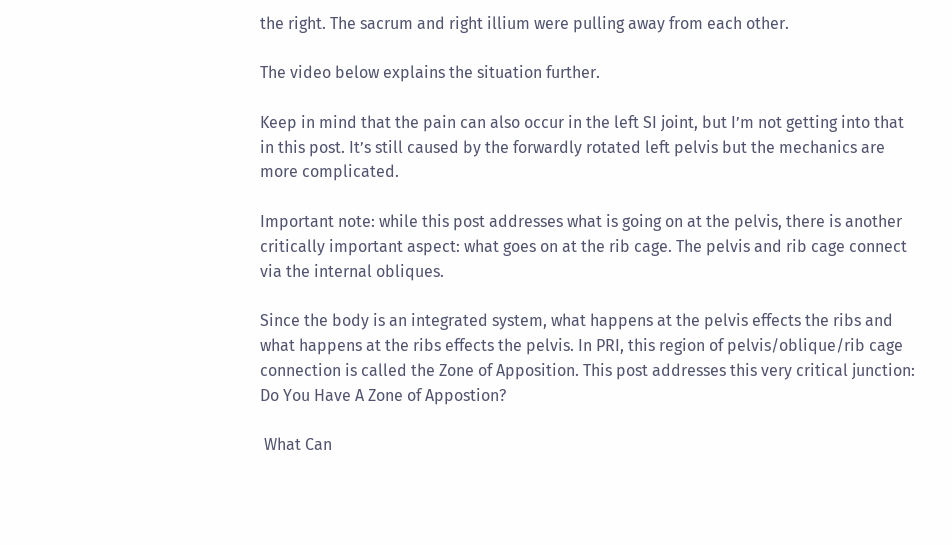the right. The sacrum and right illium were pulling away from each other.

The video below explains the situation further.

Keep in mind that the pain can also occur in the left SI joint, but I’m not getting into that in this post. It’s still caused by the forwardly rotated left pelvis but the mechanics are more complicated.

Important note: while this post addresses what is going on at the pelvis, there is another critically important aspect: what goes on at the rib cage. The pelvis and rib cage connect via the internal obliques.

Since the body is an integrated system, what happens at the pelvis effects the ribs and what happens at the ribs effects the pelvis. In PRI, this region of pelvis/oblique/rib cage connection is called the Zone of Apposition. This post addresses this very critical junction: Do You Have A Zone of Appostion?

 What Can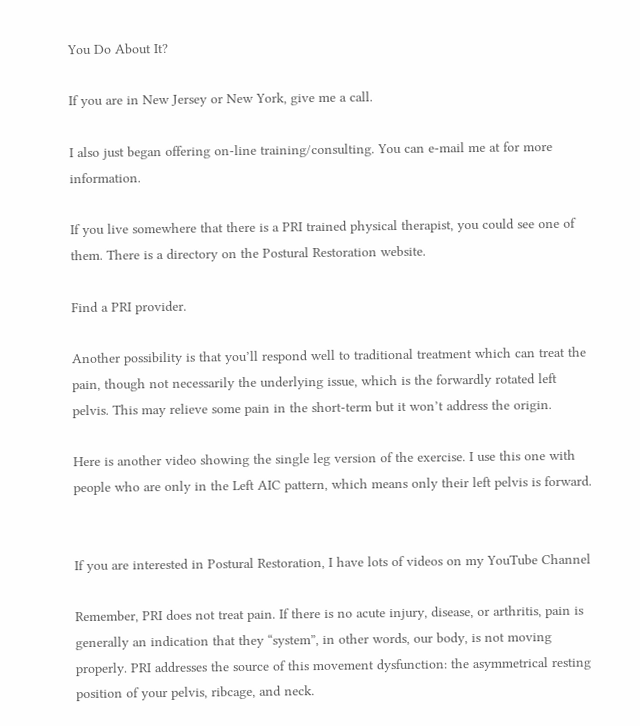You Do About It?

If you are in New Jersey or New York, give me a call.

I also just began offering on-line training/consulting. You can e-mail me at for more information.

If you live somewhere that there is a PRI trained physical therapist, you could see one of them. There is a directory on the Postural Restoration website.

Find a PRI provider.

Another possibility is that you’ll respond well to traditional treatment which can treat the pain, though not necessarily the underlying issue, which is the forwardly rotated left pelvis. This may relieve some pain in the short-term but it won’t address the origin.

Here is another video showing the single leg version of the exercise. I use this one with people who are only in the Left AIC pattern, which means only their left pelvis is forward.


If you are interested in Postural Restoration, I have lots of videos on my YouTube Channel

Remember, PRI does not treat pain. If there is no acute injury, disease, or arthritis, pain is generally an indication that they “system”, in other words, our body, is not moving properly. PRI addresses the source of this movement dysfunction: the asymmetrical resting position of your pelvis, ribcage, and neck.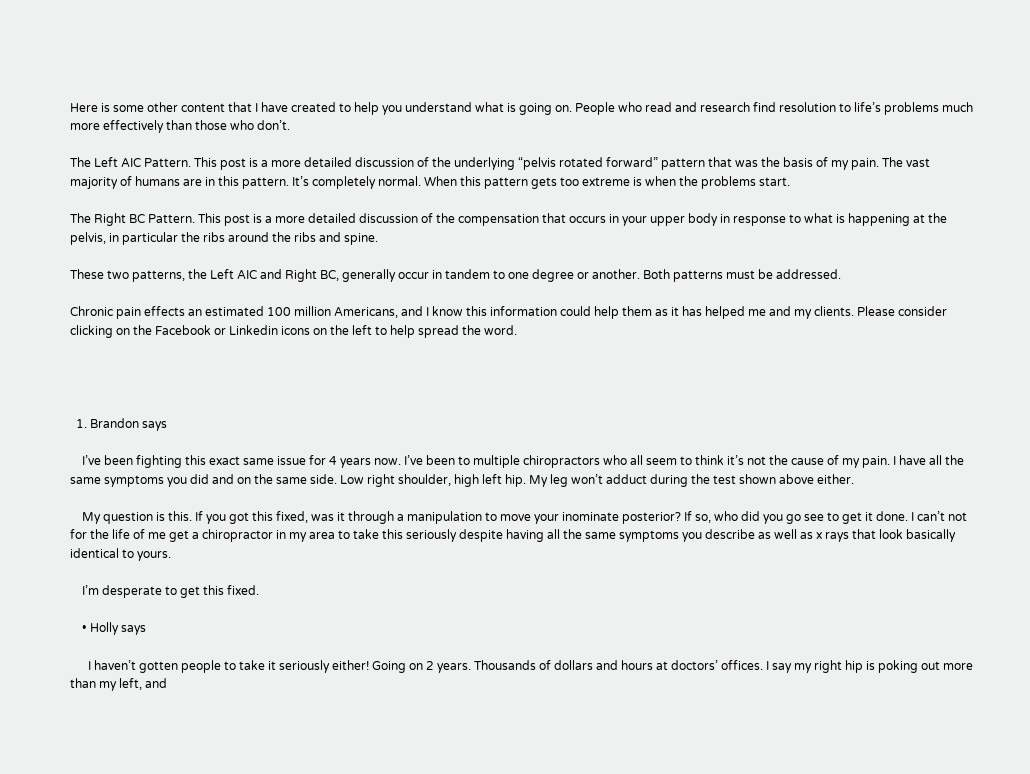Here is some other content that I have created to help you understand what is going on. People who read and research find resolution to life’s problems much more effectively than those who don’t.

The Left AIC Pattern. This post is a more detailed discussion of the underlying “pelvis rotated forward” pattern that was the basis of my pain. The vast majority of humans are in this pattern. It’s completely normal. When this pattern gets too extreme is when the problems start.

The Right BC Pattern. This post is a more detailed discussion of the compensation that occurs in your upper body in response to what is happening at the pelvis, in particular the ribs around the ribs and spine.

These two patterns, the Left AIC and Right BC, generally occur in tandem to one degree or another. Both patterns must be addressed.

Chronic pain effects an estimated 100 million Americans, and I know this information could help them as it has helped me and my clients. Please consider clicking on the Facebook or Linkedin icons on the left to help spread the word.




  1. Brandon says

    I’ve been fighting this exact same issue for 4 years now. I’ve been to multiple chiropractors who all seem to think it’s not the cause of my pain. I have all the same symptoms you did and on the same side. Low right shoulder, high left hip. My leg won’t adduct during the test shown above either.

    My question is this. If you got this fixed, was it through a manipulation to move your inominate posterior? If so, who did you go see to get it done. I can’t not for the life of me get a chiropractor in my area to take this seriously despite having all the same symptoms you describe as well as x rays that look basically identical to yours.

    I’m desperate to get this fixed.

    • Holly says

      I haven’t gotten people to take it seriously either! Going on 2 years. Thousands of dollars and hours at doctors’ offices. I say my right hip is poking out more than my left, and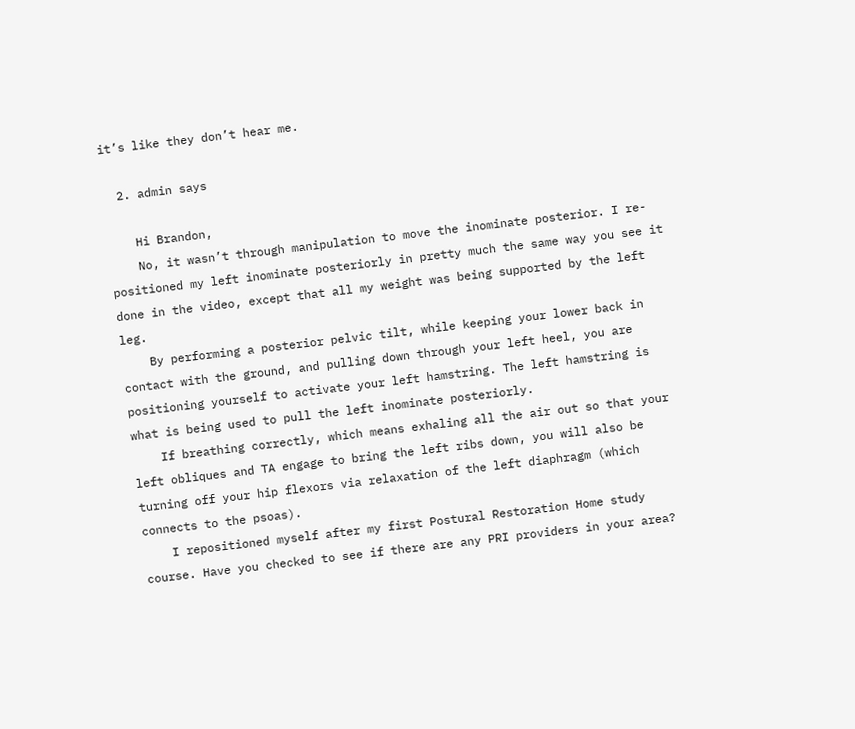it’s like they don’t hear me.

  2. admin says

    Hi Brandon,
    No, it wasn’t through manipulation to move the inominate posterior. I re-positioned my left inominate posteriorly in pretty much the same way you see it done in the video, except that all my weight was being supported by the left leg.
    By performing a posterior pelvic tilt, while keeping your lower back in contact with the ground, and pulling down through your left heel, you are positioning yourself to activate your left hamstring. The left hamstring is what is being used to pull the left inominate posteriorly.
    If breathing correctly, which means exhaling all the air out so that your left obliques and TA engage to bring the left ribs down, you will also be turning off your hip flexors via relaxation of the left diaphragm (which connects to the psoas).
    I repositioned myself after my first Postural Restoration Home study course. Have you checked to see if there are any PRI providers in your area?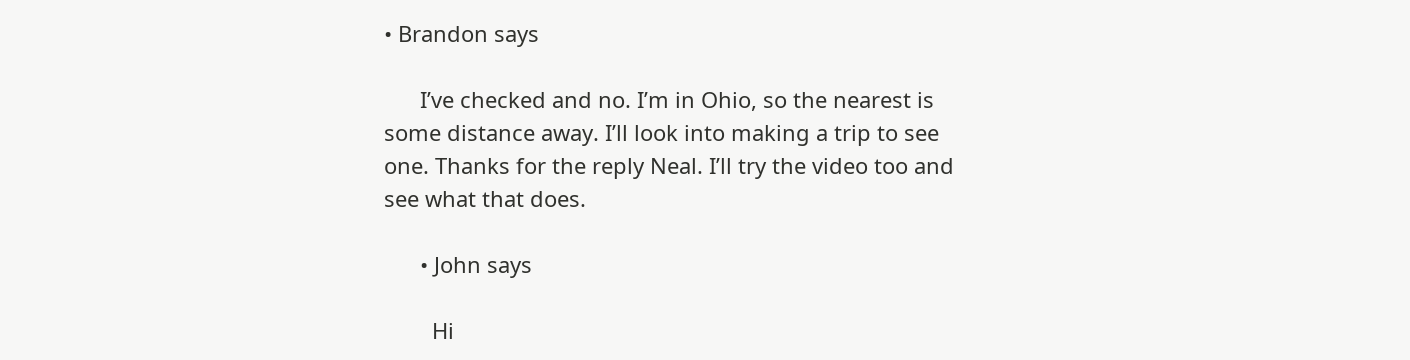• Brandon says

      I’ve checked and no. I’m in Ohio, so the nearest is some distance away. I’ll look into making a trip to see one. Thanks for the reply Neal. I’ll try the video too and see what that does.

      • John says

        Hi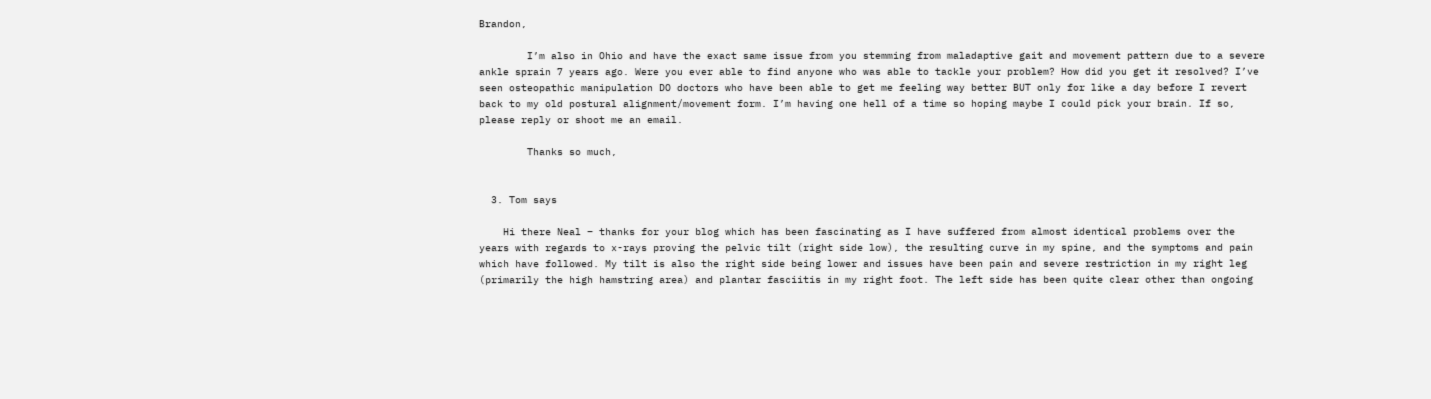Brandon,

        I’m also in Ohio and have the exact same issue from you stemming from maladaptive gait and movement pattern due to a severe ankle sprain 7 years ago. Were you ever able to find anyone who was able to tackle your problem? How did you get it resolved? I’ve seen osteopathic manipulation DO doctors who have been able to get me feeling way better BUT only for like a day before I revert back to my old postural alignment/movement form. I’m having one hell of a time so hoping maybe I could pick your brain. If so, please reply or shoot me an email.

        Thanks so much,


  3. Tom says

    Hi there Neal – thanks for your blog which has been fascinating as I have suffered from almost identical problems over the years with regards to x-rays proving the pelvic tilt (right side low), the resulting curve in my spine, and the symptoms and pain which have followed. My tilt is also the right side being lower and issues have been pain and severe restriction in my right leg (primarily the high hamstring area) and plantar fasciitis in my right foot. The left side has been quite clear other than ongoing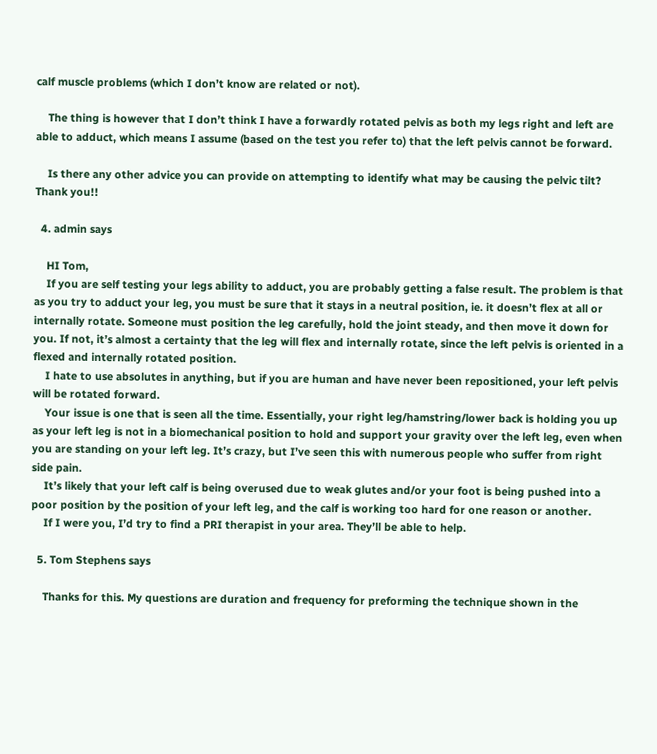calf muscle problems (which I don’t know are related or not).

    The thing is however that I don’t think I have a forwardly rotated pelvis as both my legs right and left are able to adduct, which means I assume (based on the test you refer to) that the left pelvis cannot be forward.

    Is there any other advice you can provide on attempting to identify what may be causing the pelvic tilt? Thank you!!

  4. admin says

    HI Tom,
    If you are self testing your legs ability to adduct, you are probably getting a false result. The problem is that as you try to adduct your leg, you must be sure that it stays in a neutral position, ie. it doesn’t flex at all or internally rotate. Someone must position the leg carefully, hold the joint steady, and then move it down for you. If not, it’s almost a certainty that the leg will flex and internally rotate, since the left pelvis is oriented in a flexed and internally rotated position.
    I hate to use absolutes in anything, but if you are human and have never been repositioned, your left pelvis will be rotated forward.
    Your issue is one that is seen all the time. Essentially, your right leg/hamstring/lower back is holding you up as your left leg is not in a biomechanical position to hold and support your gravity over the left leg, even when you are standing on your left leg. It’s crazy, but I’ve seen this with numerous people who suffer from right side pain.
    It’s likely that your left calf is being overused due to weak glutes and/or your foot is being pushed into a poor position by the position of your left leg, and the calf is working too hard for one reason or another.
    If I were you, I’d try to find a PRI therapist in your area. They’ll be able to help.

  5. Tom Stephens says

    Thanks for this. My questions are duration and frequency for preforming the technique shown in the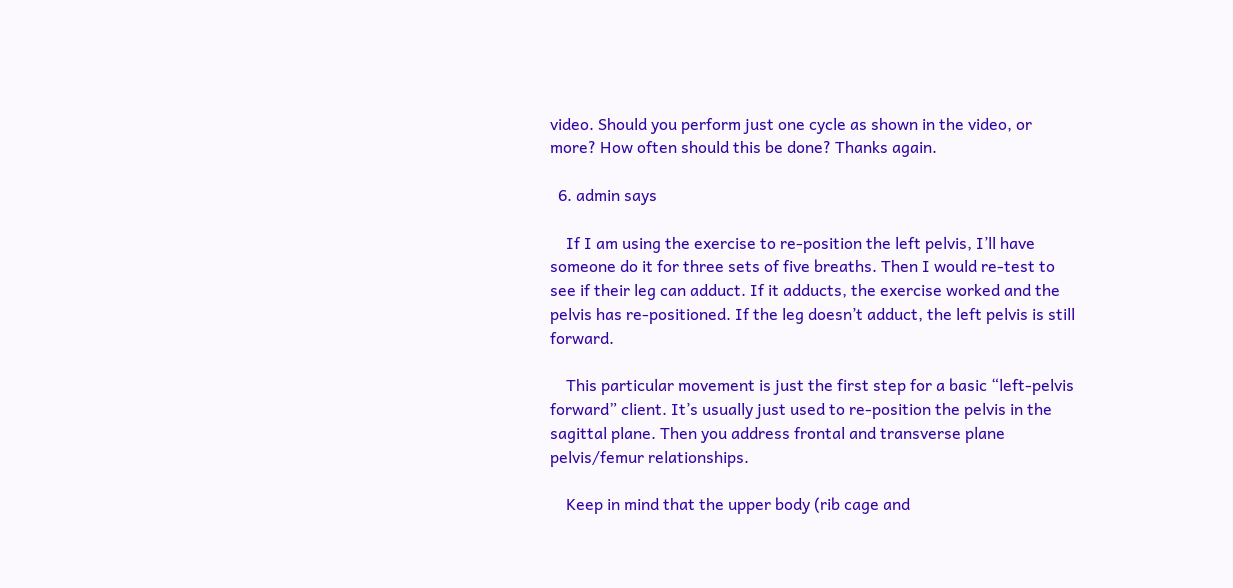video. Should you perform just one cycle as shown in the video, or more? How often should this be done? Thanks again.

  6. admin says

    If I am using the exercise to re-position the left pelvis, I’ll have someone do it for three sets of five breaths. Then I would re-test to see if their leg can adduct. If it adducts, the exercise worked and the pelvis has re-positioned. If the leg doesn’t adduct, the left pelvis is still forward.

    This particular movement is just the first step for a basic “left-pelvis forward” client. It’s usually just used to re-position the pelvis in the sagittal plane. Then you address frontal and transverse plane pelvis/femur relationships.

    Keep in mind that the upper body (rib cage and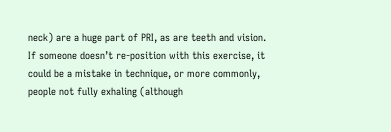neck) are a huge part of PRI, as are teeth and vision. If someone doesn’t re-position with this exercise, it could be a mistake in technique, or more commonly, people not fully exhaling (although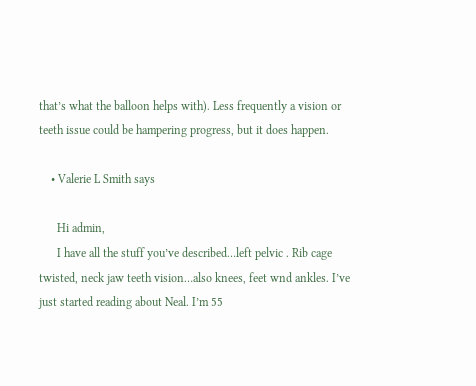that’s what the balloon helps with). Less frequently a vision or teeth issue could be hampering progress, but it does happen.

    • Valerie L Smith says

      Hi admin,
      I have all the stuff you’ve described…left pelvic . Rib cage twisted, neck jaw teeth vision…also knees, feet wnd ankles. I’ve just started reading about Neal. I’m 55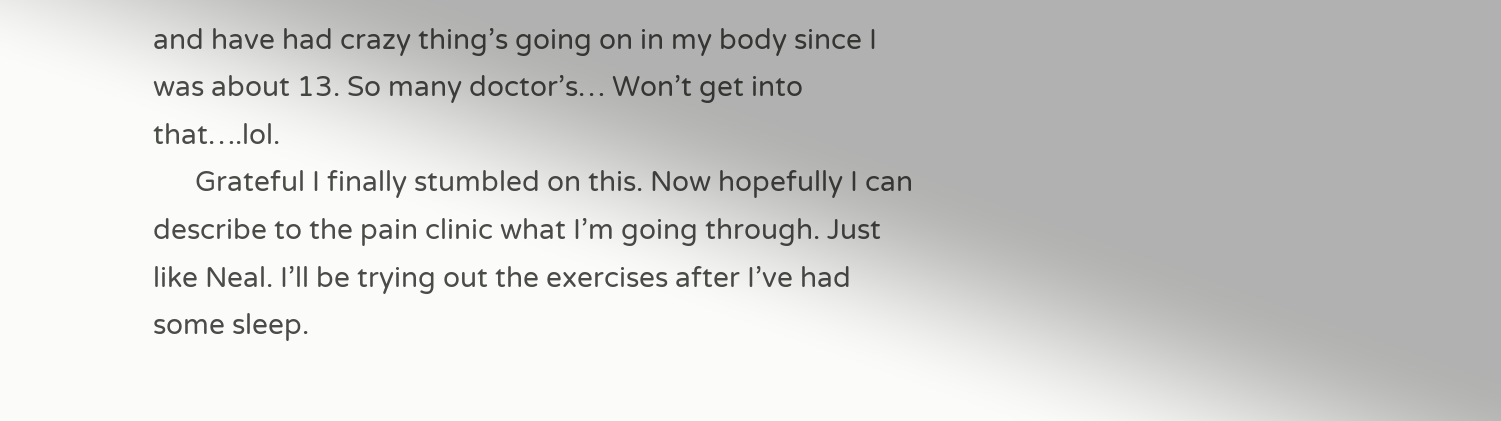and have had crazy thing’s going on in my body since I was about 13. So many doctor’s… Won’t get into that….lol.
      Grateful I finally stumbled on this. Now hopefully I can describe to the pain clinic what I’m going through. Just like Neal. I’ll be trying out the exercises after I’ve had some sleep.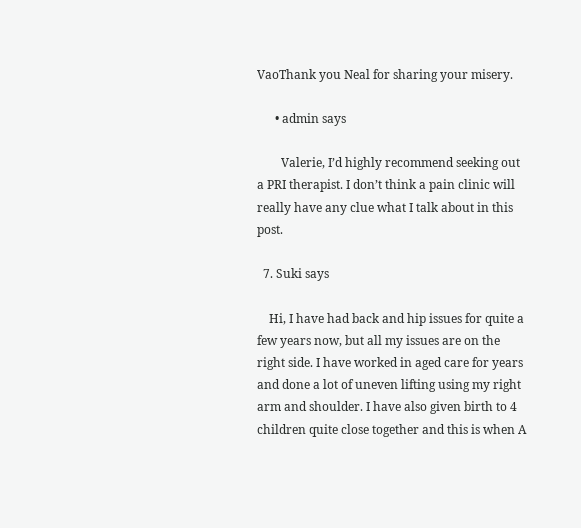VaoThank you Neal for sharing your misery.

      • admin says

        Valerie, I’d highly recommend seeking out a PRI therapist. I don’t think a pain clinic will really have any clue what I talk about in this post.

  7. Suki says

    Hi, I have had back and hip issues for quite a few years now, but all my issues are on the right side. I have worked in aged care for years and done a lot of uneven lifting using my right arm and shoulder. I have also given birth to 4 children quite close together and this is when A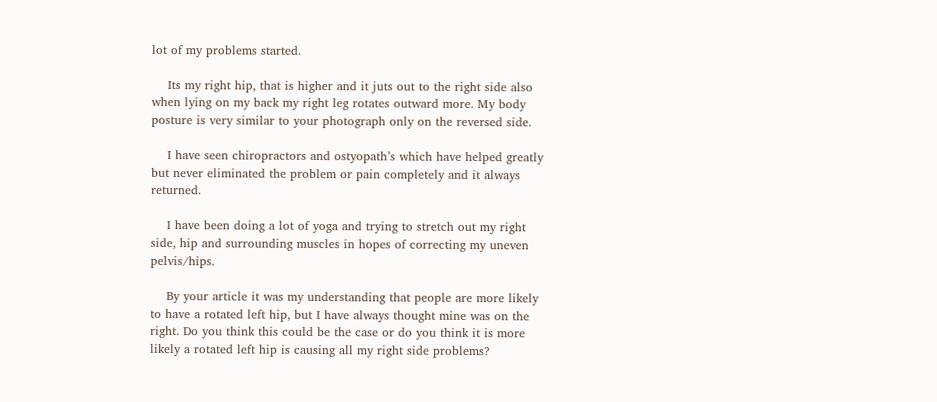lot of my problems started.

    Its my right hip, that is higher and it juts out to the right side also when lying on my back my right leg rotates outward more. My body posture is very similar to your photograph only on the reversed side.

    I have seen chiropractors and ostyopath’s which have helped greatly but never eliminated the problem or pain completely and it always returned.

    I have been doing a lot of yoga and trying to stretch out my right side, hip and surrounding muscles in hopes of correcting my uneven pelvis/hips.

    By your article it was my understanding that people are more likely to have a rotated left hip, but I have always thought mine was on the right. Do you think this could be the case or do you think it is more likely a rotated left hip is causing all my right side problems?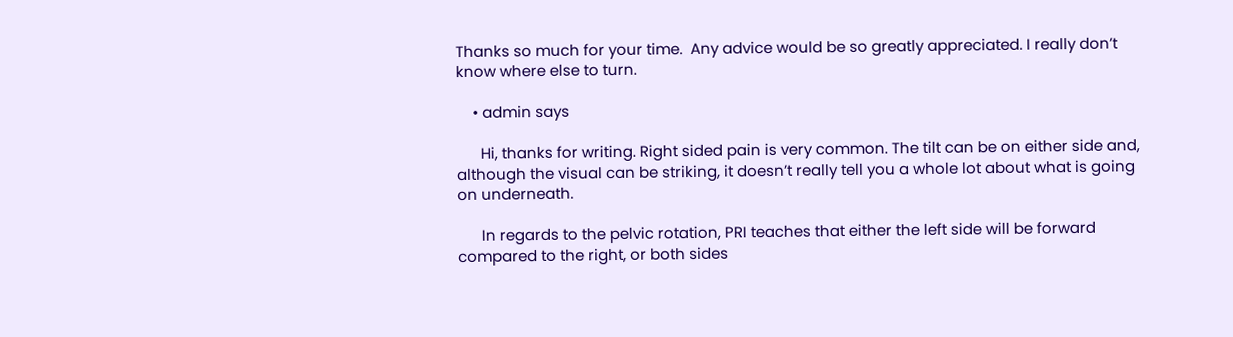Thanks so much for your time.  Any advice would be so greatly appreciated. I really don’t know where else to turn.

    • admin says

      Hi, thanks for writing. Right sided pain is very common. The tilt can be on either side and, although the visual can be striking, it doesn’t really tell you a whole lot about what is going on underneath.

      In regards to the pelvic rotation, PRI teaches that either the left side will be forward compared to the right, or both sides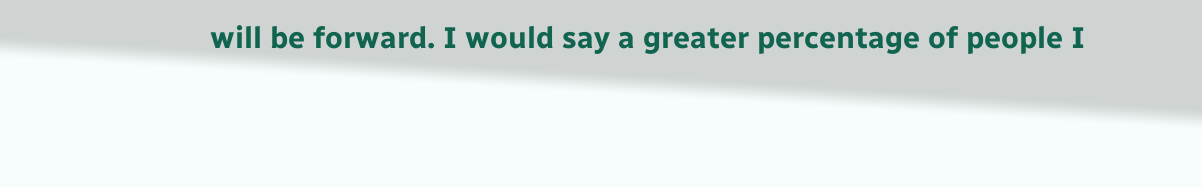will be forward. I would say a greater percentage of people I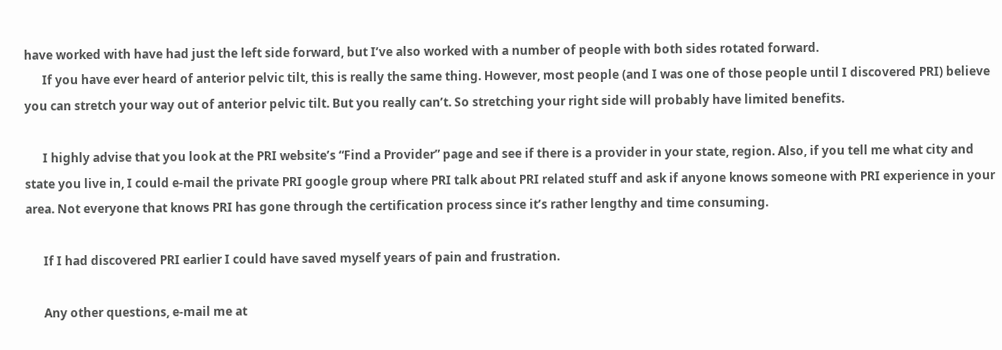have worked with have had just the left side forward, but I’ve also worked with a number of people with both sides rotated forward.
      If you have ever heard of anterior pelvic tilt, this is really the same thing. However, most people (and I was one of those people until I discovered PRI) believe you can stretch your way out of anterior pelvic tilt. But you really can’t. So stretching your right side will probably have limited benefits.

      I highly advise that you look at the PRI website’s “Find a Provider” page and see if there is a provider in your state, region. Also, if you tell me what city and state you live in, I could e-mail the private PRI google group where PRI talk about PRI related stuff and ask if anyone knows someone with PRI experience in your area. Not everyone that knows PRI has gone through the certification process since it’s rather lengthy and time consuming.

      If I had discovered PRI earlier I could have saved myself years of pain and frustration.

      Any other questions, e-mail me at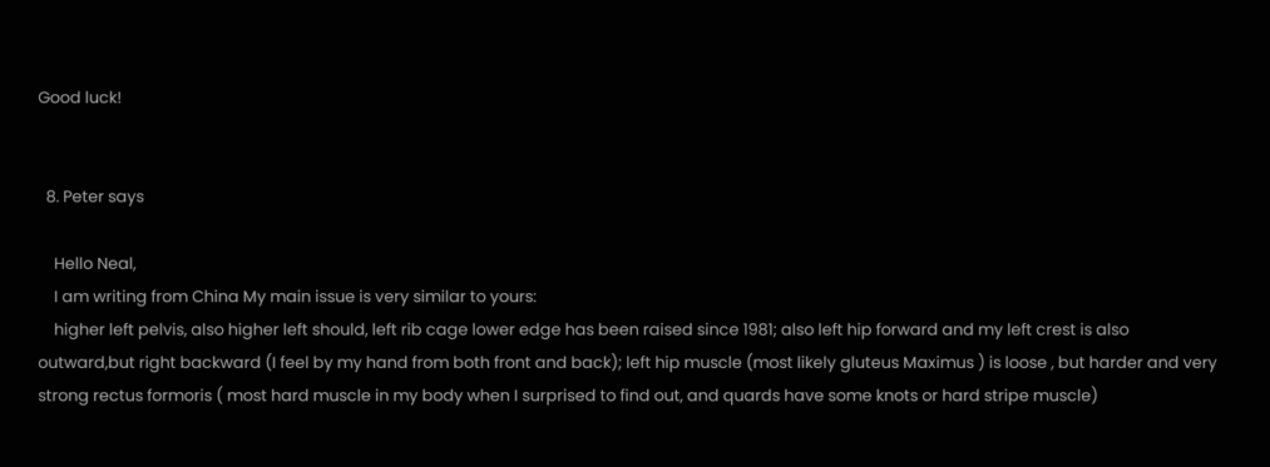Good luck!


  8. Peter says

    Hello Neal,
    I am writing from China My main issue is very similar to yours:
    higher left pelvis, also higher left should, left rib cage lower edge has been raised since 1981; also left hip forward and my left crest is also outward,but right backward (I feel by my hand from both front and back); left hip muscle (most likely gluteus Maximus ) is loose , but harder and very strong rectus formoris ( most hard muscle in my body when I surprised to find out, and quards have some knots or hard stripe muscle)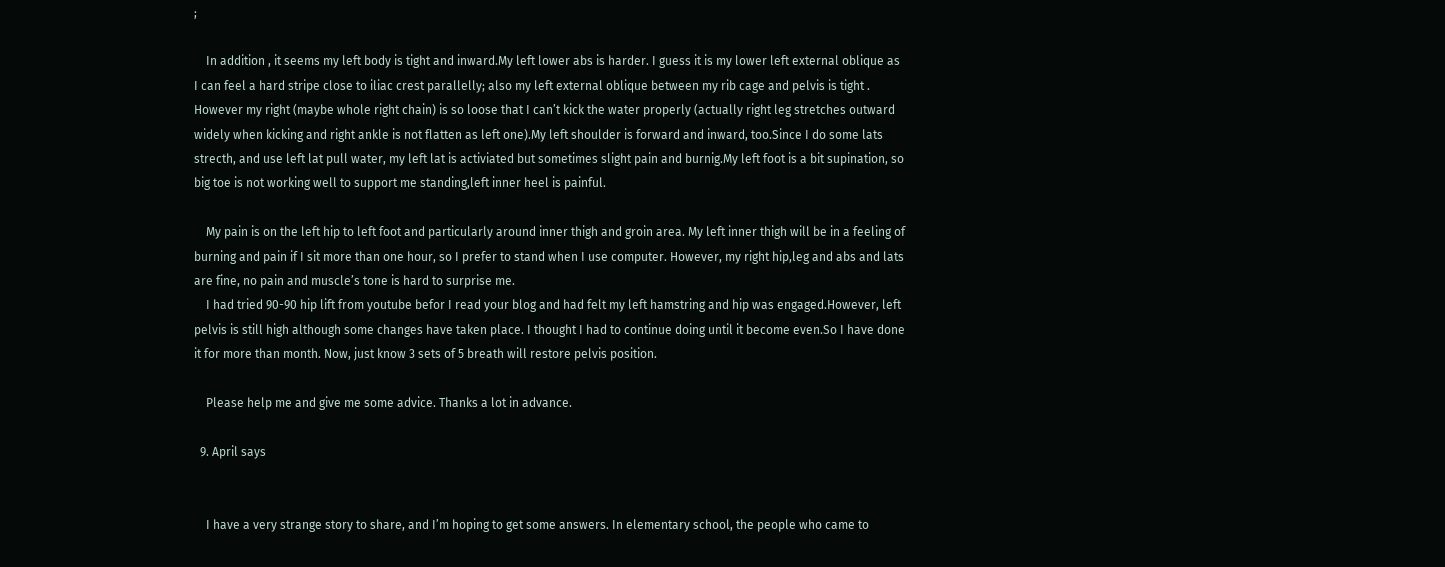;

    In addition , it seems my left body is tight and inward.My left lower abs is harder. I guess it is my lower left external oblique as I can feel a hard stripe close to iliac crest parallelly; also my left external oblique between my rib cage and pelvis is tight . However my right (maybe whole right chain) is so loose that I can’t kick the water properly (actually right leg stretches outward widely when kicking and right ankle is not flatten as left one).My left shoulder is forward and inward, too.Since I do some lats strecth, and use left lat pull water, my left lat is activiated but sometimes slight pain and burnig.My left foot is a bit supination, so big toe is not working well to support me standing,left inner heel is painful.

    My pain is on the left hip to left foot and particularly around inner thigh and groin area. My left inner thigh will be in a feeling of burning and pain if I sit more than one hour, so I prefer to stand when I use computer. However, my right hip,leg and abs and lats are fine, no pain and muscle’s tone is hard to surprise me.
    I had tried 90-90 hip lift from youtube befor I read your blog and had felt my left hamstring and hip was engaged.However, left pelvis is still high although some changes have taken place. I thought I had to continue doing until it become even.So I have done it for more than month. Now, just know 3 sets of 5 breath will restore pelvis position.

    Please help me and give me some advice. Thanks a lot in advance.

  9. April says


    I have a very strange story to share, and I’m hoping to get some answers. In elementary school, the people who came to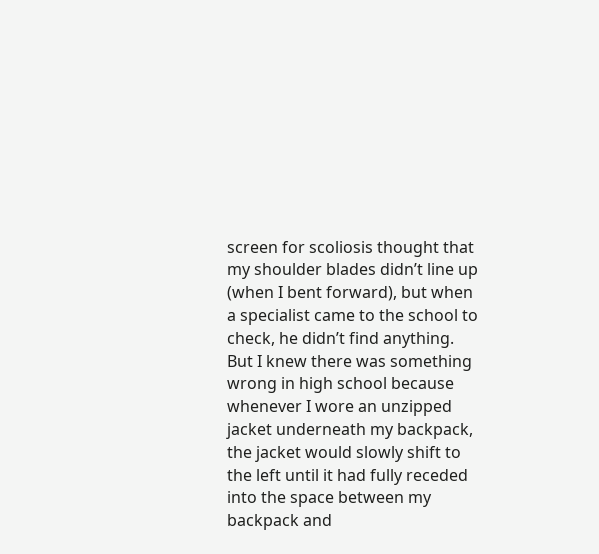screen for scoliosis thought that my shoulder blades didn’t line up (when I bent forward), but when a specialist came to the school to check, he didn’t find anything. But I knew there was something wrong in high school because whenever I wore an unzipped jacket underneath my backpack, the jacket would slowly shift to the left until it had fully receded into the space between my backpack and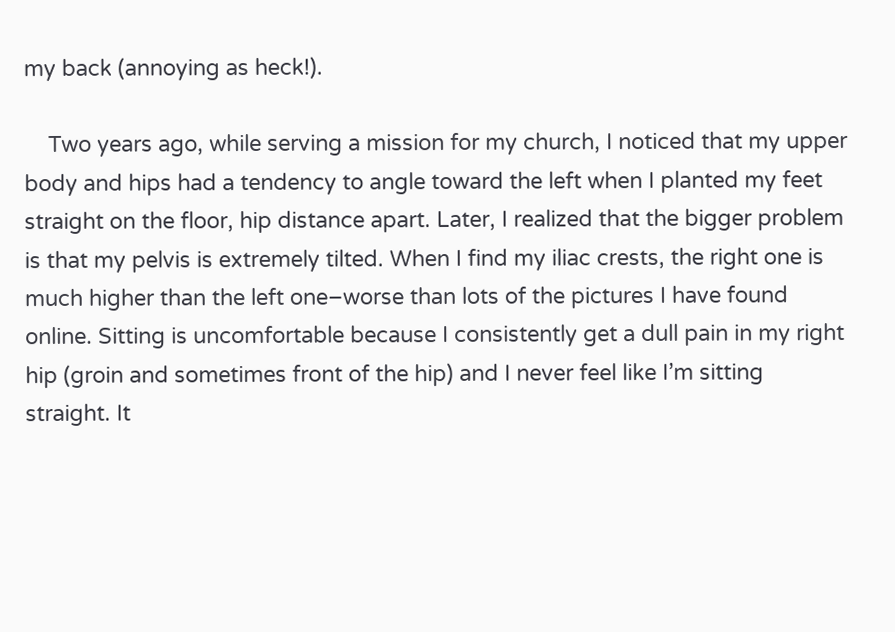my back (annoying as heck!).

    Two years ago, while serving a mission for my church, I noticed that my upper body and hips had a tendency to angle toward the left when I planted my feet straight on the floor, hip distance apart. Later, I realized that the bigger problem is that my pelvis is extremely tilted. When I find my iliac crests, the right one is much higher than the left one–worse than lots of the pictures I have found online. Sitting is uncomfortable because I consistently get a dull pain in my right hip (groin and sometimes front of the hip) and I never feel like I’m sitting straight. It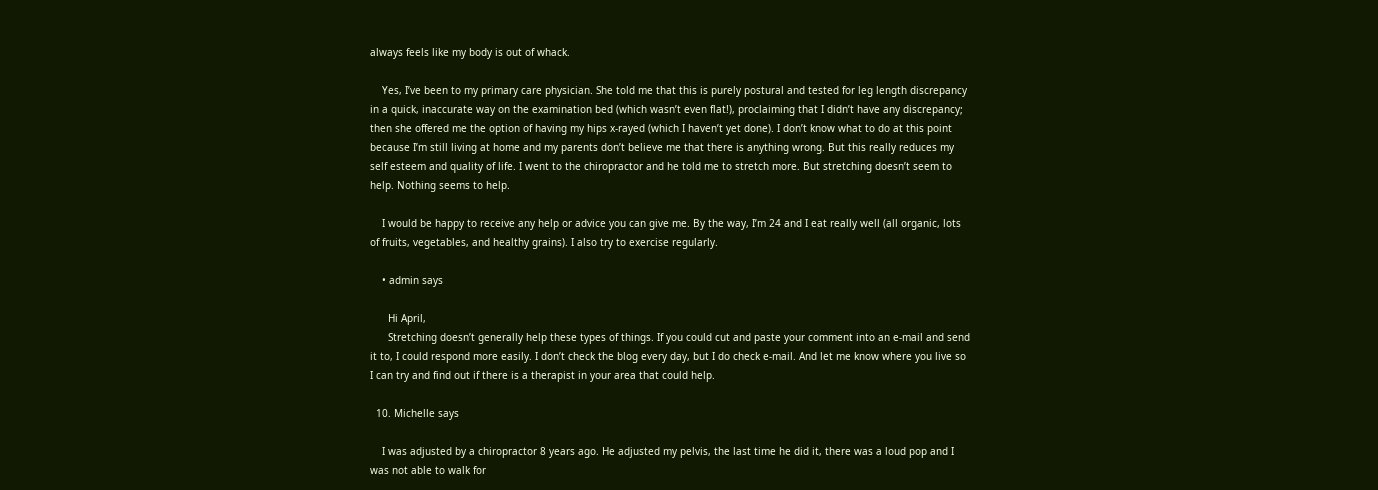always feels like my body is out of whack.

    Yes, I’ve been to my primary care physician. She told me that this is purely postural and tested for leg length discrepancy in a quick, inaccurate way on the examination bed (which wasn’t even flat!), proclaiming that I didn’t have any discrepancy; then she offered me the option of having my hips x-rayed (which I haven’t yet done). I don’t know what to do at this point because I’m still living at home and my parents don’t believe me that there is anything wrong. But this really reduces my self esteem and quality of life. I went to the chiropractor and he told me to stretch more. But stretching doesn’t seem to help. Nothing seems to help.

    I would be happy to receive any help or advice you can give me. By the way, I’m 24 and I eat really well (all organic, lots of fruits, vegetables, and healthy grains). I also try to exercise regularly.

    • admin says

      Hi April,
      Stretching doesn’t generally help these types of things. If you could cut and paste your comment into an e-mail and send it to, I could respond more easily. I don’t check the blog every day, but I do check e-mail. And let me know where you live so I can try and find out if there is a therapist in your area that could help.

  10. Michelle says

    I was adjusted by a chiropractor 8 years ago. He adjusted my pelvis, the last time he did it, there was a loud pop and I was not able to walk for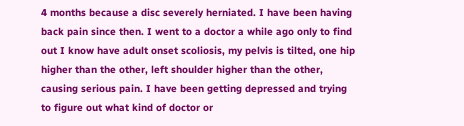4 months because a disc severely herniated. I have been having back pain since then. I went to a doctor a while ago only to find out I know have adult onset scoliosis, my pelvis is tilted, one hip higher than the other, left shoulder higher than the other, causing serious pain. I have been getting depressed and trying to figure out what kind of doctor or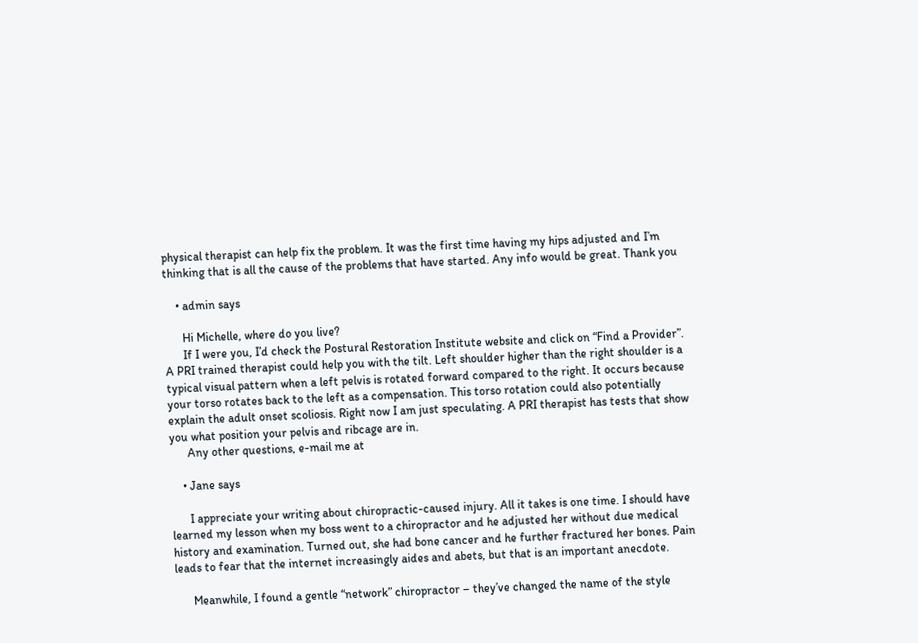physical therapist can help fix the problem. It was the first time having my hips adjusted and I’m thinking that is all the cause of the problems that have started. Any info would be great. Thank you

    • admin says

      Hi Michelle, where do you live?
      If I were you, I’d check the Postural Restoration Institute website and click on “Find a Provider”. A PRI trained therapist could help you with the tilt. Left shoulder higher than the right shoulder is a typical visual pattern when a left pelvis is rotated forward compared to the right. It occurs because your torso rotates back to the left as a compensation. This torso rotation could also potentially explain the adult onset scoliosis. Right now I am just speculating. A PRI therapist has tests that show you what position your pelvis and ribcage are in.
      Any other questions, e-mail me at

    • Jane says

      I appreciate your writing about chiropractic-caused injury. All it takes is one time. I should have learned my lesson when my boss went to a chiropractor and he adjusted her without due medical history and examination. Turned out, she had bone cancer and he further fractured her bones. Pain leads to fear that the internet increasingly aides and abets, but that is an important anecdote.

      Meanwhile, I found a gentle “network” chiropractor – they’ve changed the name of the style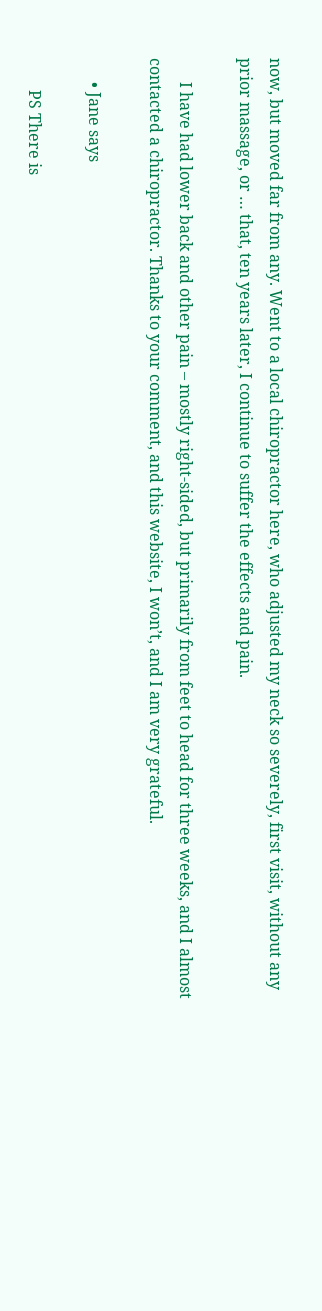now, but moved far from any. Went to a local chiropractor here, who adjusted my neck so severely, first visit, without any prior massage, or … that, ten years later, I continue to suffer the effects and pain.

      I have had lower back and other pain – mostly right-sided, but primarily from feet to head for three weeks, and I almost contacted a chiropractor. Thanks to your comment, and this website, I won’t, and I am very grateful.

      • Jane says

        PS There is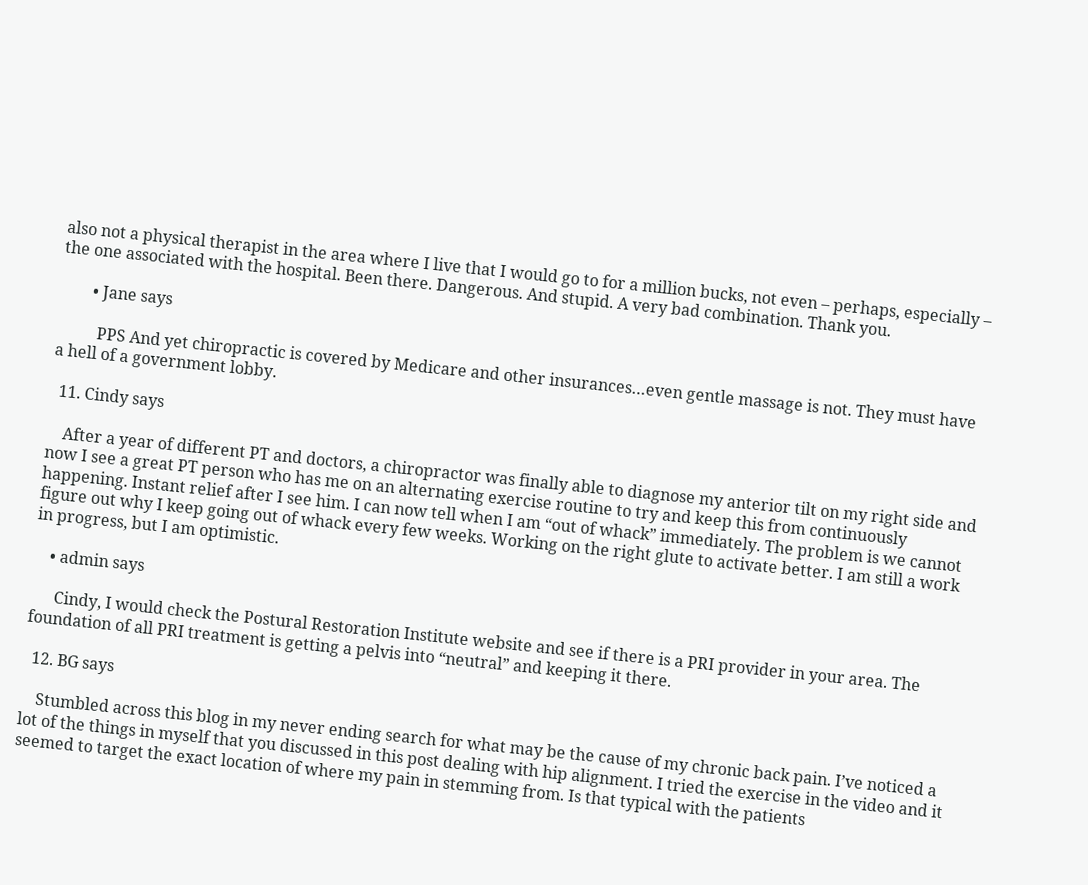also not a physical therapist in the area where I live that I would go to for a million bucks, not even – perhaps, especially – the one associated with the hospital. Been there. Dangerous. And stupid. A very bad combination. Thank you.

        • Jane says

          PPS And yet chiropractic is covered by Medicare and other insurances…even gentle massage is not. They must have a hell of a government lobby.

  11. Cindy says

    After a year of different PT and doctors, a chiropractor was finally able to diagnose my anterior tilt on my right side and now I see a great PT person who has me on an alternating exercise routine to try and keep this from continuously happening. Instant relief after I see him. I can now tell when I am “out of whack” immediately. The problem is we cannot figure out why I keep going out of whack every few weeks. Working on the right glute to activate better. I am still a work in progress, but I am optimistic.

    • admin says

      Cindy, I would check the Postural Restoration Institute website and see if there is a PRI provider in your area. The foundation of all PRI treatment is getting a pelvis into “neutral” and keeping it there.

  12. BG says

    Stumbled across this blog in my never ending search for what may be the cause of my chronic back pain. I’ve noticed a lot of the things in myself that you discussed in this post dealing with hip alignment. I tried the exercise in the video and it seemed to target the exact location of where my pain in stemming from. Is that typical with the patients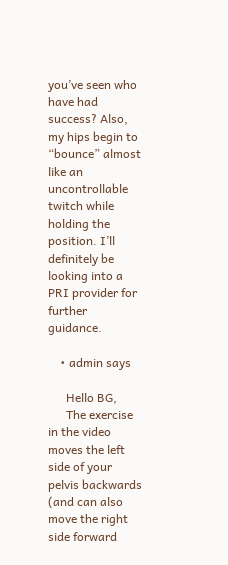you’ve seen who have had success? Also, my hips begin to “bounce” almost like an uncontrollable twitch while holding the position. I’ll definitely be looking into a PRI provider for further guidance.

    • admin says

      Hello BG,
      The exercise in the video moves the left side of your pelvis backwards (and can also move the right side forward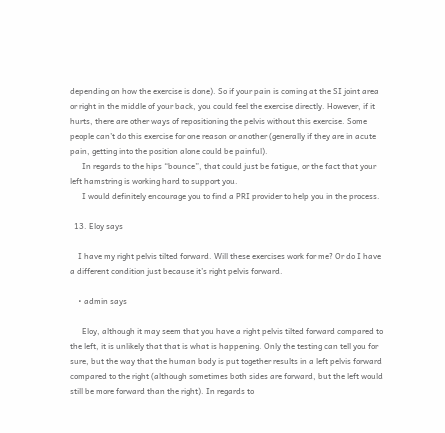depending on how the exercise is done). So if your pain is coming at the SI joint area or right in the middle of your back, you could feel the exercise directly. However, if it hurts, there are other ways of repositioning the pelvis without this exercise. Some people can’t do this exercise for one reason or another (generally if they are in acute pain, getting into the position alone could be painful).
      In regards to the hips “bounce”, that could just be fatigue, or the fact that your left hamstring is working hard to support you.
      I would definitely encourage you to find a PRI provider to help you in the process.

  13. Eloy says

    I have my right pelvis tilted forward. Will these exercises work for me? Or do I have a different condition just because it’s right pelvis forward.

    • admin says

      Eloy, although it may seem that you have a right pelvis tilted forward compared to the left, it is unlikely that that is what is happening. Only the testing can tell you for sure, but the way that the human body is put together results in a left pelvis forward compared to the right (although sometimes both sides are forward, but the left would still be more forward than the right). In regards to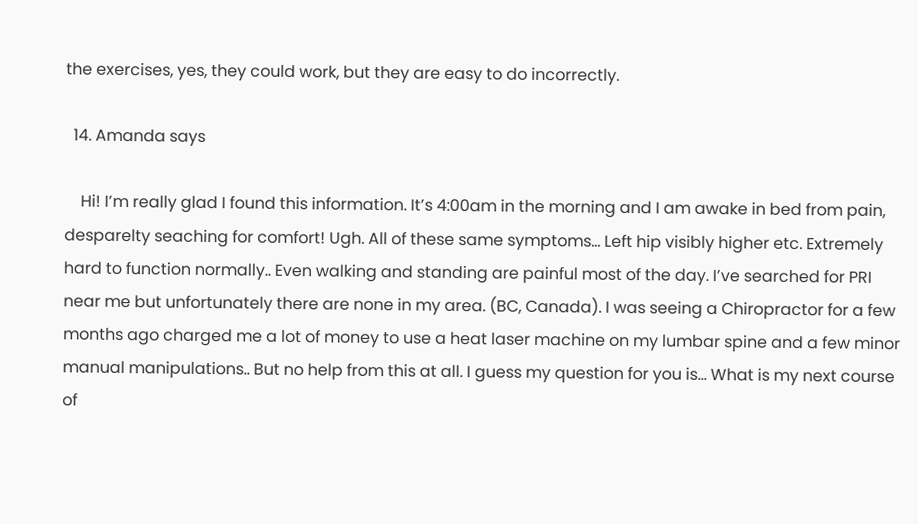the exercises, yes, they could work, but they are easy to do incorrectly.

  14. Amanda says

    Hi! I’m really glad I found this information. It’s 4:00am in the morning and I am awake in bed from pain, desparelty seaching for comfort! Ugh. All of these same symptoms… Left hip visibly higher etc. Extremely hard to function normally.. Even walking and standing are painful most of the day. I’ve searched for PRI near me but unfortunately there are none in my area. (BC, Canada). I was seeing a Chiropractor for a few months ago charged me a lot of money to use a heat laser machine on my lumbar spine and a few minor manual manipulations.. But no help from this at all. I guess my question for you is… What is my next course of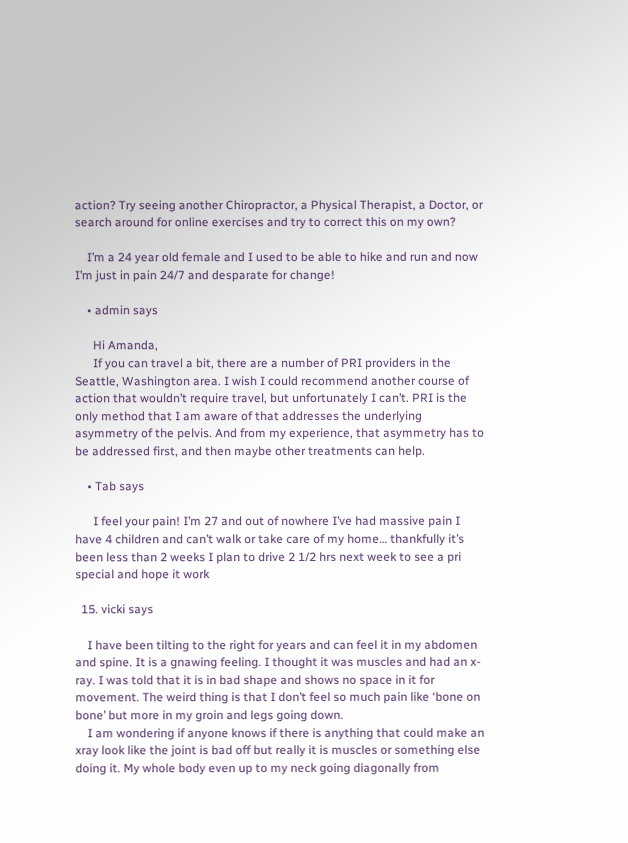action? Try seeing another Chiropractor, a Physical Therapist, a Doctor, or search around for online exercises and try to correct this on my own?

    I’m a 24 year old female and I used to be able to hike and run and now I’m just in pain 24/7 and desparate for change!

    • admin says

      Hi Amanda,
      If you can travel a bit, there are a number of PRI providers in the Seattle, Washington area. I wish I could recommend another course of action that wouldn’t require travel, but unfortunately I can’t. PRI is the only method that I am aware of that addresses the underlying asymmetry of the pelvis. And from my experience, that asymmetry has to be addressed first, and then maybe other treatments can help.

    • Tab says

      I feel your pain! I’m 27 and out of nowhere I’ve had massive pain I have 4 children and can’t walk or take care of my home… thankfully it’s been less than 2 weeks I plan to drive 2 1/2 hrs next week to see a pri special and hope it work

  15. vicki says

    I have been tilting to the right for years and can feel it in my abdomen and spine. It is a gnawing feeling. I thought it was muscles and had an x-ray. I was told that it is in bad shape and shows no space in it for movement. The weird thing is that I don’t feel so much pain like ‘bone on bone’ but more in my groin and legs going down.
    I am wondering if anyone knows if there is anything that could make an xray look like the joint is bad off but really it is muscles or something else doing it. My whole body even up to my neck going diagonally from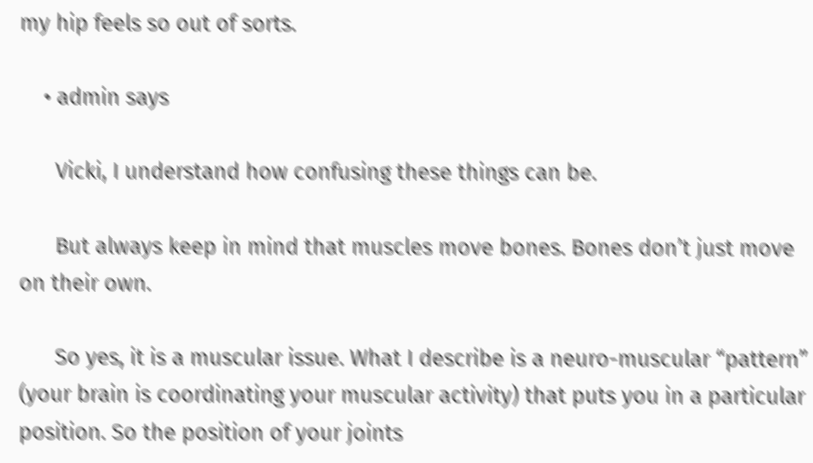my hip feels so out of sorts.

    • admin says

      Vicki, I understand how confusing these things can be.

      But always keep in mind that muscles move bones. Bones don’t just move on their own.

      So yes, it is a muscular issue. What I describe is a neuro-muscular “pattern” (your brain is coordinating your muscular activity) that puts you in a particular position. So the position of your joints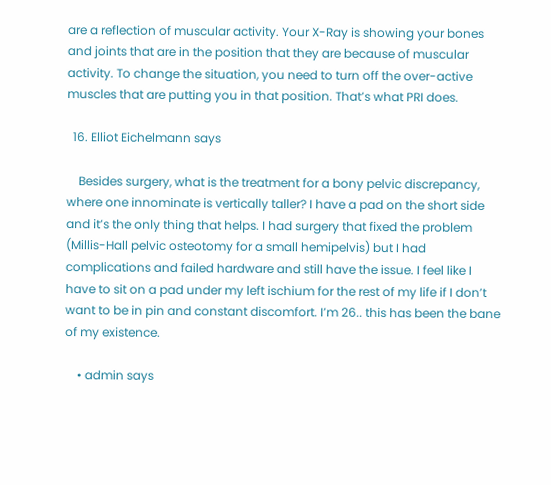are a reflection of muscular activity. Your X-Ray is showing your bones and joints that are in the position that they are because of muscular activity. To change the situation, you need to turn off the over-active muscles that are putting you in that position. That’s what PRI does.

  16. Elliot Eichelmann says

    Besides surgery, what is the treatment for a bony pelvic discrepancy, where one innominate is vertically taller? I have a pad on the short side and it’s the only thing that helps. I had surgery that fixed the problem (Millis-Hall pelvic osteotomy for a small hemipelvis) but I had complications and failed hardware and still have the issue. I feel like I have to sit on a pad under my left ischium for the rest of my life if I don’t want to be in pin and constant discomfort. I’m 26.. this has been the bane of my existence.

    • admin says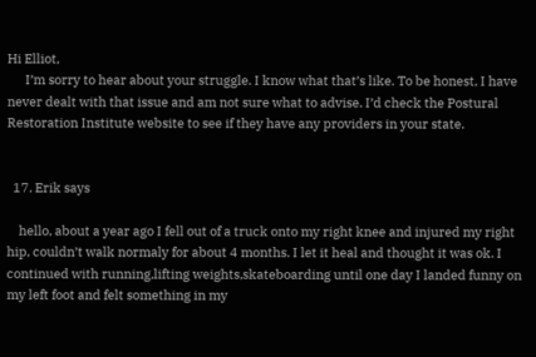Hi Elliot,
      I’m sorry to hear about your struggle. I know what that’s like. To be honest, I have never dealt with that issue and am not sure what to advise. I’d check the Postural Restoration Institute website to see if they have any providers in your state.


  17. Erik says

    hello, about a year ago I fell out of a truck onto my right knee and injured my right hip, couldn’t walk normaly for about 4 months. I let it heal and thought it was ok. I continued with running,lifting weights,skateboarding until one day I landed funny on my left foot and felt something in my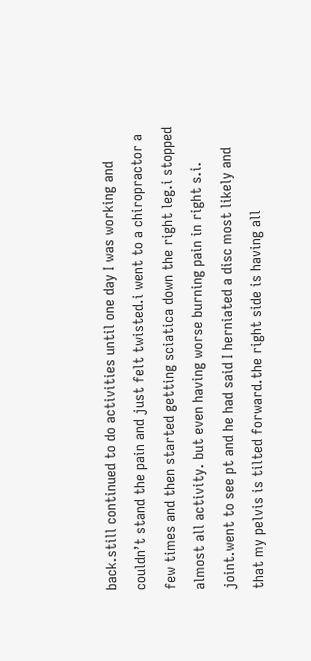back.still continued to do activities until one day I was working and couldn’t stand the pain and just felt twisted.i went to a chiropractor a few times and then started getting sciatica down the right leg.i stopped almost all activity. but even having worse burning pain in right s.i. joint.went to see pt and he had said I herniated a disc most likely and that my pelvis is tilted forward.the right side is having all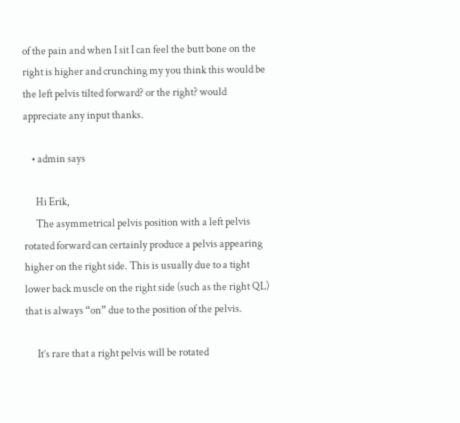of the pain and when I sit I can feel the butt bone on the right is higher and crunching my you think this would be the left pelvis tilted forward? or the right? would appreciate any input thanks.

    • admin says

      Hi Erik,
      The asymmetrical pelvis position with a left pelvis rotated forward can certainly produce a pelvis appearing higher on the right side. This is usually due to a tight lower back muscle on the right side (such as the right QL) that is always “on” due to the position of the pelvis.

      It’s rare that a right pelvis will be rotated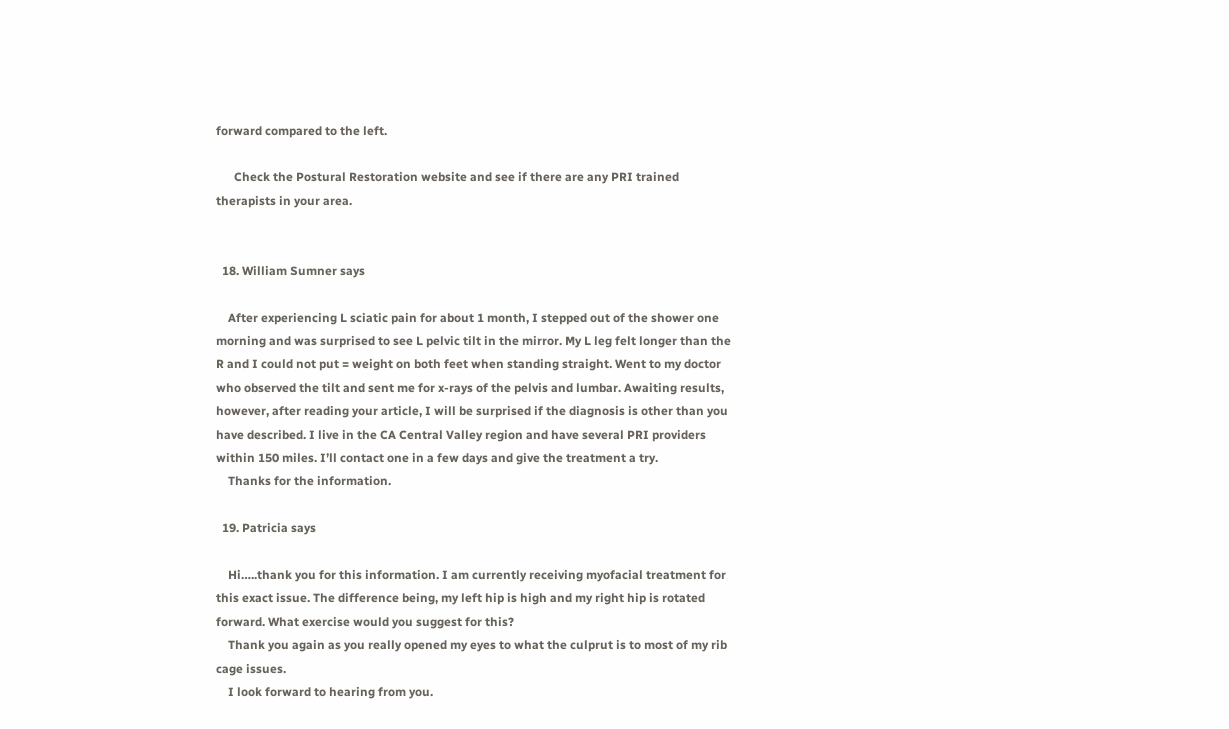forward compared to the left.

      Check the Postural Restoration website and see if there are any PRI trained therapists in your area.


  18. William Sumner says

    After experiencing L sciatic pain for about 1 month, I stepped out of the shower one morning and was surprised to see L pelvic tilt in the mirror. My L leg felt longer than the R and I could not put = weight on both feet when standing straight. Went to my doctor who observed the tilt and sent me for x-rays of the pelvis and lumbar. Awaiting results, however, after reading your article, I will be surprised if the diagnosis is other than you have described. I live in the CA Central Valley region and have several PRI providers within 150 miles. I’ll contact one in a few days and give the treatment a try.
    Thanks for the information.

  19. Patricia says

    Hi…..thank you for this information. I am currently receiving myofacial treatment for this exact issue. The difference being, my left hip is high and my right hip is rotated forward. What exercise would you suggest for this?
    Thank you again as you really opened my eyes to what the culprut is to most of my rib cage issues.
    I look forward to hearing from you.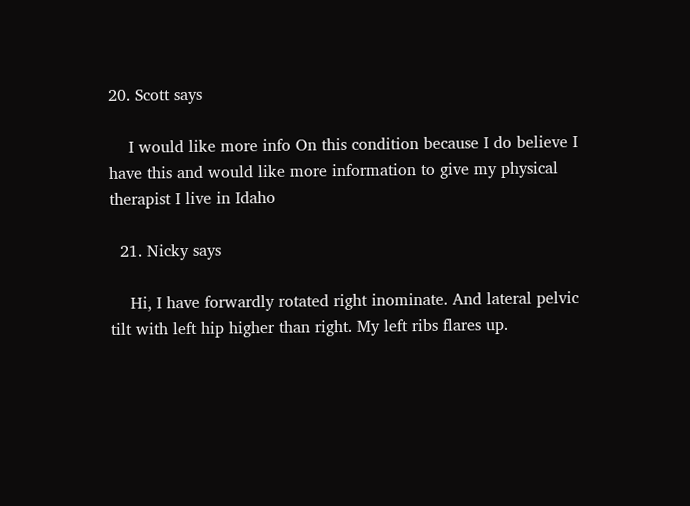20. Scott says

    I would like more info On this condition because I do believe I have this and would like more information to give my physical therapist I live in Idaho

  21. Nicky says

    Hi, I have forwardly rotated right inominate. And lateral pelvic tilt with left hip higher than right. My left ribs flares up.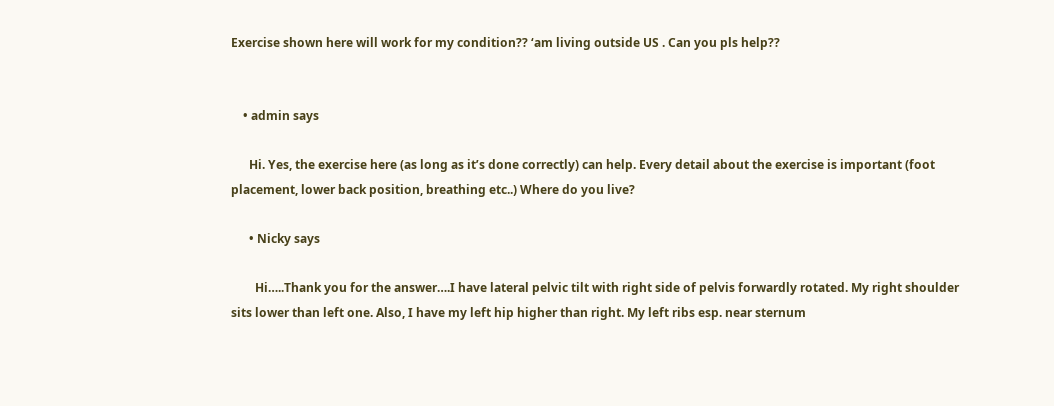Exercise shown here will work for my condition?? ‘am living outside US . Can you pls help??


    • admin says

      Hi. Yes, the exercise here (as long as it’s done correctly) can help. Every detail about the exercise is important (foot placement, lower back position, breathing etc..) Where do you live?

      • Nicky says

        Hi…..Thank you for the answer….I have lateral pelvic tilt with right side of pelvis forwardly rotated. My right shoulder sits lower than left one. Also, I have my left hip higher than right. My left ribs esp. near sternum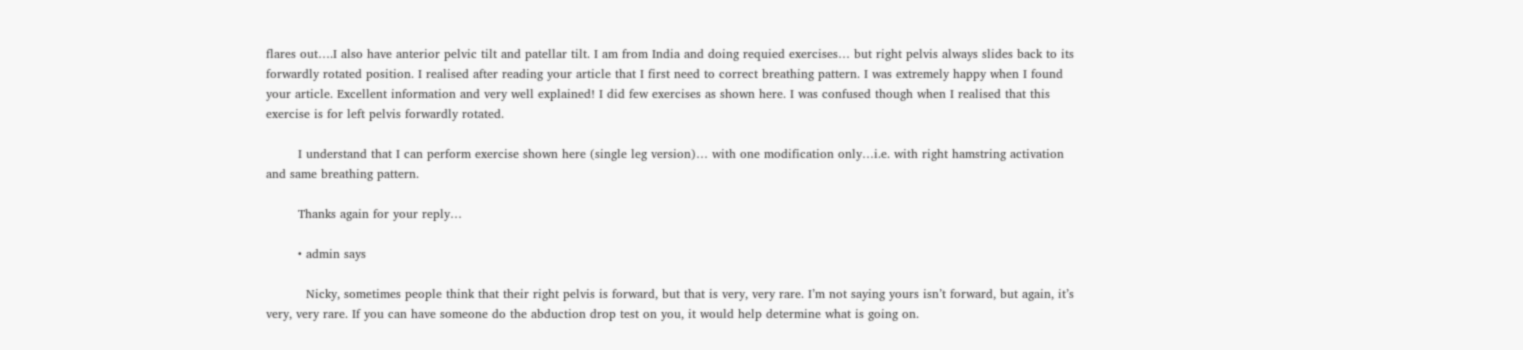flares out….I also have anterior pelvic tilt and patellar tilt. I am from India and doing requied exercises… but right pelvis always slides back to its forwardly rotated position. I realised after reading your article that I first need to correct breathing pattern. I was extremely happy when I found your article. Excellent information and very well explained! I did few exercises as shown here. I was confused though when I realised that this exercise is for left pelvis forwardly rotated.

        I understand that I can perform exercise shown here (single leg version)… with one modification only…i.e. with right hamstring activation and same breathing pattern.

        Thanks again for your reply…

        • admin says

          Nicky, sometimes people think that their right pelvis is forward, but that is very, very rare. I’m not saying yours isn’t forward, but again, it’s very, very rare. If you can have someone do the abduction drop test on you, it would help determine what is going on.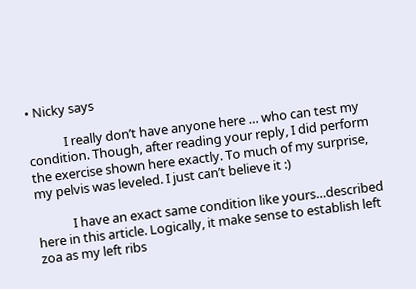• Nicky says

            I really don’t have anyone here … who can test my condition. Though, after reading your reply, I did perform the exercise shown here exactly. To much of my surprise, my pelvis was leveled. I just can’t believe it :)

            I have an exact same condition like yours…described here in this article. Logically, it make sense to establish left zoa as my left ribs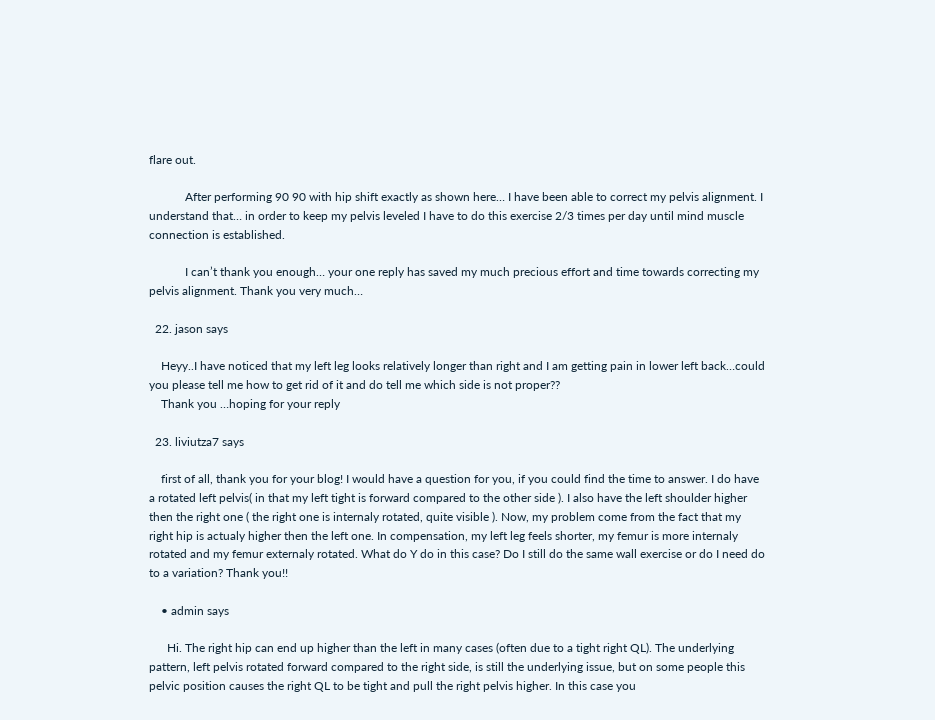flare out.

            After performing 90 90 with hip shift exactly as shown here… I have been able to correct my pelvis alignment. I understand that… in order to keep my pelvis leveled I have to do this exercise 2/3 times per day until mind muscle connection is established.

            I can’t thank you enough… your one reply has saved my much precious effort and time towards correcting my pelvis alignment. Thank you very much…

  22. jason says

    Heyy..I have noticed that my left leg looks relatively longer than right and I am getting pain in lower left back…could you please tell me how to get rid of it and do tell me which side is not proper??
    Thank you …hoping for your reply

  23. liviutza7 says

    first of all, thank you for your blog! I would have a question for you, if you could find the time to answer. I do have a rotated left pelvis( in that my left tight is forward compared to the other side ). I also have the left shoulder higher then the right one ( the right one is internaly rotated, quite visible ). Now, my problem come from the fact that my right hip is actualy higher then the left one. In compensation, my left leg feels shorter, my femur is more internaly rotated and my femur externaly rotated. What do Y do in this case? Do I still do the same wall exercise or do I need do to a variation? Thank you!!

    • admin says

      Hi. The right hip can end up higher than the left in many cases (often due to a tight right QL). The underlying pattern, left pelvis rotated forward compared to the right side, is still the underlying issue, but on some people this pelvic position causes the right QL to be tight and pull the right pelvis higher. In this case you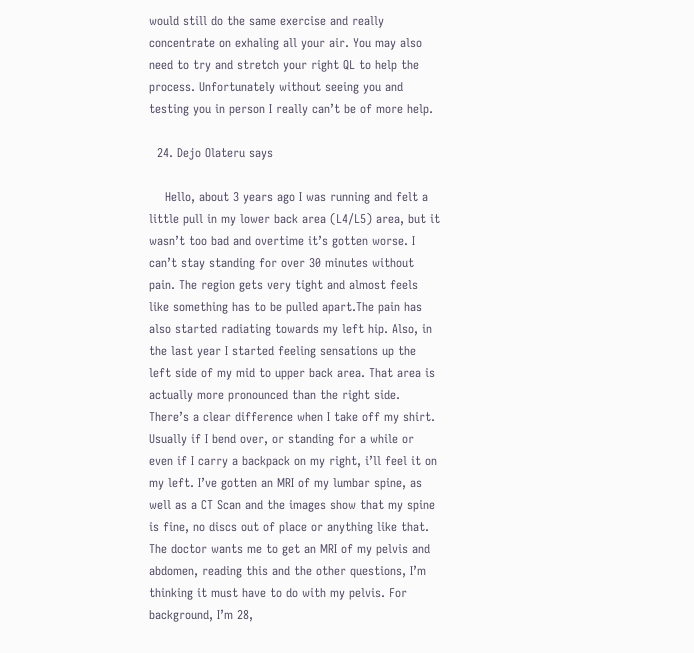would still do the same exercise and really concentrate on exhaling all your air. You may also need to try and stretch your right QL to help the process. Unfortunately without seeing you and testing you in person I really can’t be of more help.

  24. Dejo Olateru says

    Hello, about 3 years ago I was running and felt a little pull in my lower back area (L4/L5) area, but it wasn’t too bad and overtime it’s gotten worse. I can’t stay standing for over 30 minutes without pain. The region gets very tight and almost feels like something has to be pulled apart.The pain has also started radiating towards my left hip. Also, in the last year I started feeling sensations up the left side of my mid to upper back area. That area is actually more pronounced than the right side. There’s a clear difference when I take off my shirt. Usually if I bend over, or standing for a while or even if I carry a backpack on my right, i’ll feel it on my left. I’ve gotten an MRI of my lumbar spine, as well as a CT Scan and the images show that my spine is fine, no discs out of place or anything like that. The doctor wants me to get an MRI of my pelvis and abdomen, reading this and the other questions, I’m thinking it must have to do with my pelvis. For background, I’m 28,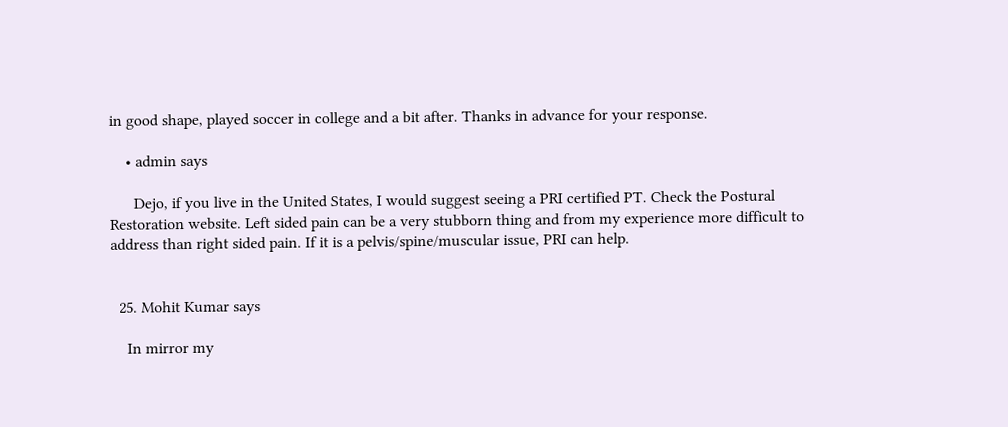in good shape, played soccer in college and a bit after. Thanks in advance for your response.

    • admin says

      Dejo, if you live in the United States, I would suggest seeing a PRI certified PT. Check the Postural Restoration website. Left sided pain can be a very stubborn thing and from my experience more difficult to address than right sided pain. If it is a pelvis/spine/muscular issue, PRI can help.


  25. Mohit Kumar says

    In mirror my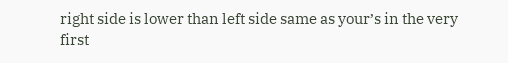right side is lower than left side same as your’s in the very first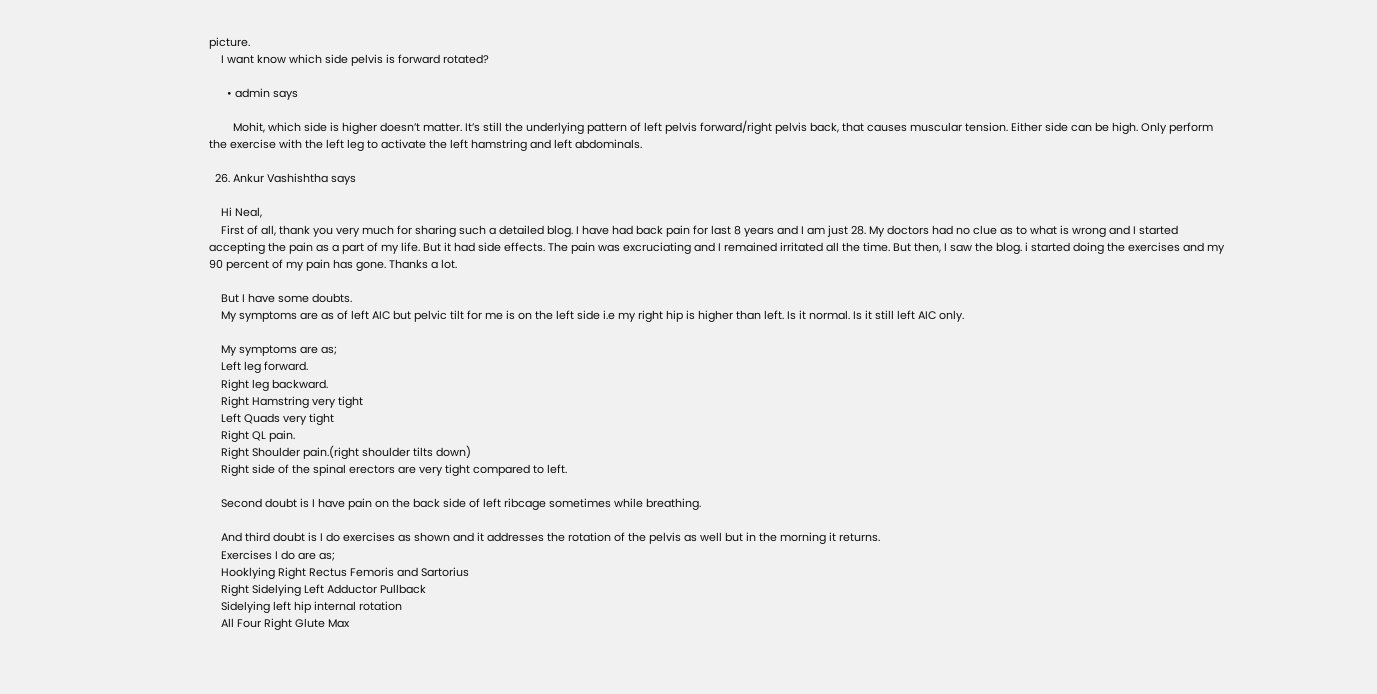picture.
    I want know which side pelvis is forward rotated?

      • admin says

        Mohit, which side is higher doesn’t matter. It’s still the underlying pattern of left pelvis forward/right pelvis back, that causes muscular tension. Either side can be high. Only perform the exercise with the left leg to activate the left hamstring and left abdominals.

  26. Ankur Vashishtha says

    Hi Neal,
    First of all, thank you very much for sharing such a detailed blog. I have had back pain for last 8 years and I am just 28. My doctors had no clue as to what is wrong and I started accepting the pain as a part of my life. But it had side effects. The pain was excruciating and I remained irritated all the time. But then, I saw the blog. i started doing the exercises and my 90 percent of my pain has gone. Thanks a lot.

    But I have some doubts.
    My symptoms are as of left AIC but pelvic tilt for me is on the left side i.e my right hip is higher than left. Is it normal. Is it still left AIC only.

    My symptoms are as;
    Left leg forward.
    Right leg backward.
    Right Hamstring very tight
    Left Quads very tight
    Right QL pain.
    Right Shoulder pain.(right shoulder tilts down)
    Right side of the spinal erectors are very tight compared to left.

    Second doubt is I have pain on the back side of left ribcage sometimes while breathing.

    And third doubt is I do exercises as shown and it addresses the rotation of the pelvis as well but in the morning it returns.
    Exercises I do are as;
    Hooklying Right Rectus Femoris and Sartorius
    Right Sidelying Left Adductor Pullback
    Sidelying left hip internal rotation
    All Four Right Glute Max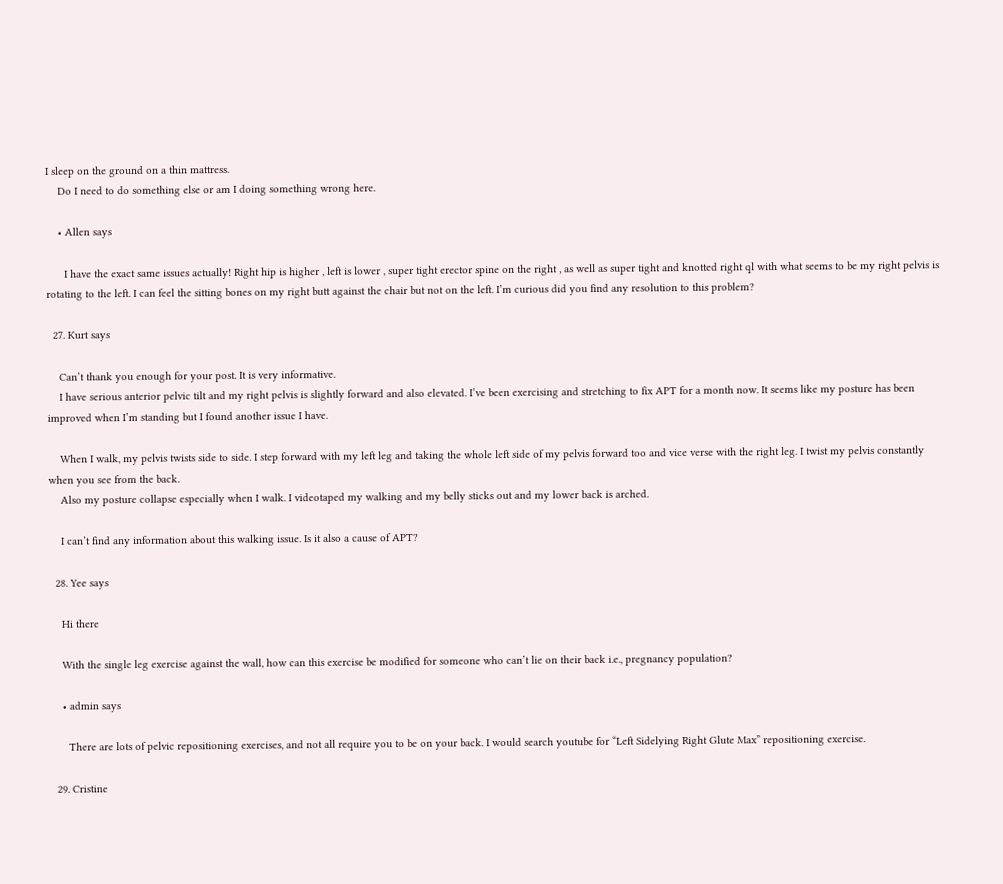I sleep on the ground on a thin mattress.
    Do I need to do something else or am I doing something wrong here.

    • Allen says

      I have the exact same issues actually! Right hip is higher , left is lower , super tight erector spine on the right , as well as super tight and knotted right ql with what seems to be my right pelvis is rotating to the left. I can feel the sitting bones on my right butt against the chair but not on the left. I’m curious did you find any resolution to this problem?

  27. Kurt says

    Can’t thank you enough for your post. It is very informative.
    I have serious anterior pelvic tilt and my right pelvis is slightly forward and also elevated. I’ve been exercising and stretching to fix APT for a month now. It seems like my posture has been improved when I’m standing but I found another issue I have.

    When I walk, my pelvis twists side to side. I step forward with my left leg and taking the whole left side of my pelvis forward too and vice verse with the right leg. I twist my pelvis constantly when you see from the back.
    Also my posture collapse especially when I walk. I videotaped my walking and my belly sticks out and my lower back is arched.

    I can’t find any information about this walking issue. Is it also a cause of APT?

  28. Yee says

    Hi there

    With the single leg exercise against the wall, how can this exercise be modified for someone who can’t lie on their back i.e., pregnancy population?

    • admin says

      There are lots of pelvic repositioning exercises, and not all require you to be on your back. I would search youtube for “Left Sidelying Right Glute Max” repositioning exercise.

  29. Cristine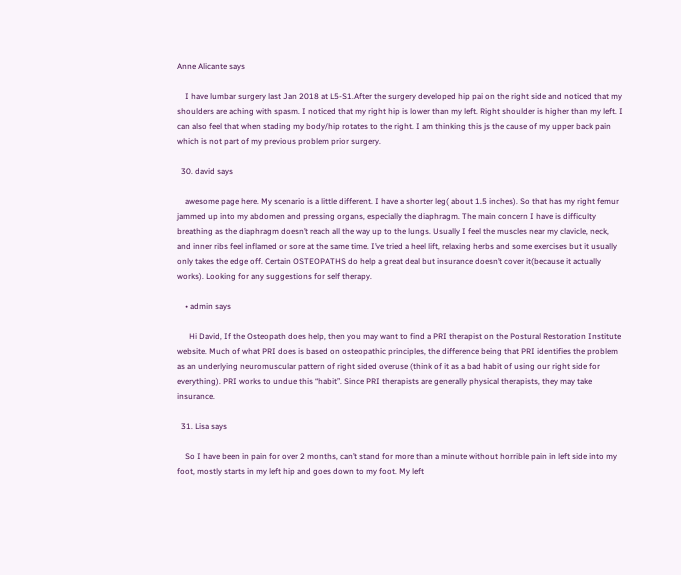Anne Alicante says

    I have lumbar surgery last Jan 2018 at L5-S1.After the surgery developed hip pai on the right side and noticed that my shoulders are aching with spasm. I noticed that my right hip is lower than my left. Right shoulder is higher than my left. I can also feel that when stading my body/hip rotates to the right. I am thinking this js the cause of my upper back pain which is not part of my previous problem prior surgery.

  30. david says

    awesome page here. My scenario is a little different. I have a shorter leg( about 1.5 inches). So that has my right femur jammed up into my abdomen and pressing organs, especially the diaphragm. The main concern I have is difficulty breathing as the diaphragm doesn’t reach all the way up to the lungs. Usually I feel the muscles near my clavicle, neck, and inner ribs feel inflamed or sore at the same time. I’ve tried a heel lift, relaxing herbs and some exercises but it usually only takes the edge off. Certain OSTEOPATHS do help a great deal but insurance doesn’t cover it(because it actually works). Looking for any suggestions for self therapy.

    • admin says

      Hi David, If the Osteopath does help, then you may want to find a PRI therapist on the Postural Restoration Institute website. Much of what PRI does is based on osteopathic principles, the difference being that PRI identifies the problem as an underlying neuromuscular pattern of right sided overuse (think of it as a bad habit of using our right side for everything). PRI works to undue this “habit”. Since PRI therapists are generally physical therapists, they may take insurance.

  31. Lisa says

    So I have been in pain for over 2 months, can’t stand for more than a minute without horrible pain in left side into my foot, mostly starts in my left hip and goes down to my foot. My left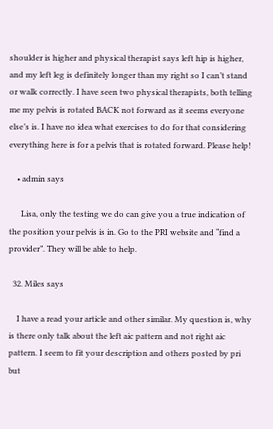shoulder is higher and physical therapist says left hip is higher, and my left leg is definitely longer than my right so I can’t stand or walk correctly. I have seen two physical therapists, both telling me my pelvis is rotated BACK not forward as it seems everyone else’s is. I have no idea what exercises to do for that considering everything here is for a pelvis that is rotated forward. Please help!

    • admin says

      Lisa, only the testing we do can give you a true indication of the position your pelvis is in. Go to the PRI website and “find a provider”. They will be able to help.

  32. Miles says

    I have a read your article and other similar. My question is, why is there only talk about the left aic pattern and not right aic pattern. I seem to fit your description and others posted by pri but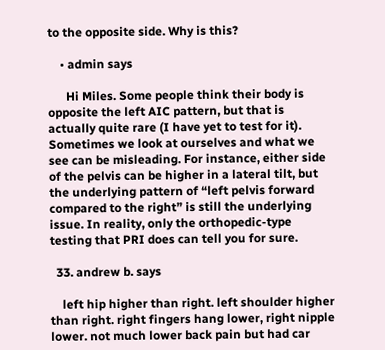to the opposite side. Why is this?

    • admin says

      Hi Miles. Some people think their body is opposite the left AIC pattern, but that is actually quite rare (I have yet to test for it). Sometimes we look at ourselves and what we see can be misleading. For instance, either side of the pelvis can be higher in a lateral tilt, but the underlying pattern of “left pelvis forward compared to the right” is still the underlying issue. In reality, only the orthopedic-type testing that PRI does can tell you for sure.

  33. andrew b. says

    left hip higher than right. left shoulder higher than right. right fingers hang lower, right nipple lower. not much lower back pain but had car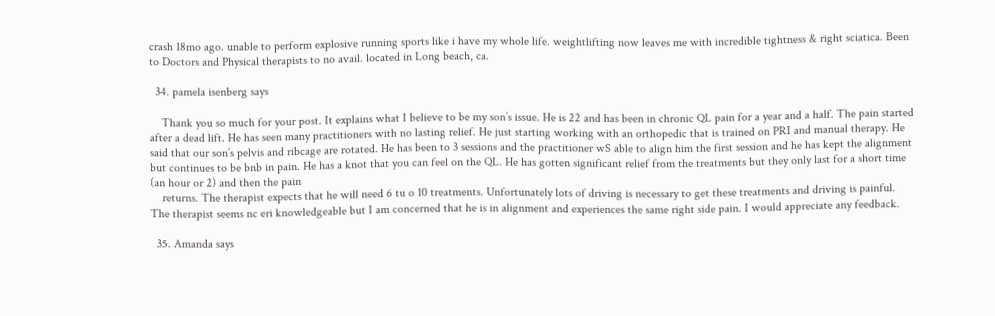crash 18mo ago. unable to perform explosive running sports like i have my whole life. weightlifting now leaves me with incredible tightness & right sciatica. Been to Doctors and Physical therapists to no avail. located in Long beach, ca.

  34. pamela isenberg says

    Thank you so much for your post. It explains what I believe to be my son’s issue. He is 22 and has been in chronic QL pain for a year and a half. The pain started after a dead lift. He has seen many practitioners with no lasting relief. He just starting working with an orthopedic that is trained on PRI and manual therapy. He said that our son’s pelvis and ribcage are rotated. He has been to 3 sessions and the practitioner wS able to align him the first session and he has kept the alignment but continues to be bnb in pain. He has a knot that you can feel on the QL. He has gotten significant relief from the treatments but they only last for a short time (an hour or 2) and then the pain
    returns. The therapist expects that he will need 6 tu o 10 treatments. Unfortunately lots of driving is necessary to get these treatments and driving is painful. The therapist seems nc eri knowledgeable but I am concerned that he is in alignment and experiences the same right side pain. I would appreciate any feedback.

  35. Amanda says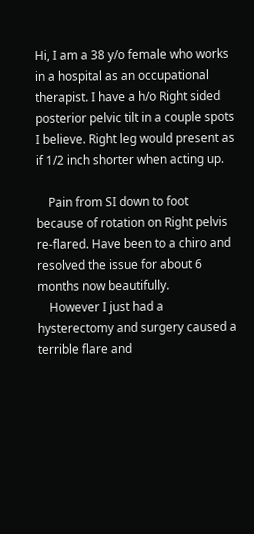Hi, I am a 38 y/o female who works in a hospital as an occupational therapist. I have a h/o Right sided posterior pelvic tilt in a couple spots I believe. Right leg would present as if 1/2 inch shorter when acting up.

    Pain from SI down to foot because of rotation on Right pelvis re-flared. Have been to a chiro and resolved the issue for about 6 months now beautifully.
    However I just had a hysterectomy and surgery caused a terrible flare and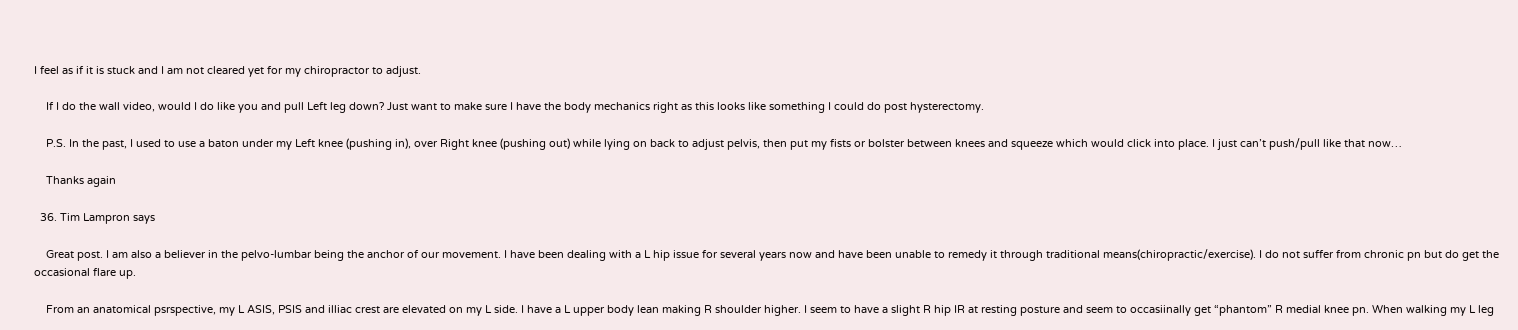I feel as if it is stuck and I am not cleared yet for my chiropractor to adjust.

    If I do the wall video, would I do like you and pull Left leg down? Just want to make sure I have the body mechanics right as this looks like something I could do post hysterectomy.

    P.S. In the past, I used to use a baton under my Left knee (pushing in), over Right knee (pushing out) while lying on back to adjust pelvis, then put my fists or bolster between knees and squeeze which would click into place. I just can’t push/pull like that now…

    Thanks again

  36. Tim Lampron says

    Great post. I am also a believer in the pelvo-lumbar being the anchor of our movement. I have been dealing with a L hip issue for several years now and have been unable to remedy it through traditional means(chiropractic/exercise). I do not suffer from chronic pn but do get the occasional flare up.

    From an anatomical psrspective, my L ASIS, PSIS and illiac crest are elevated on my L side. I have a L upper body lean making R shoulder higher. I seem to have a slight R hip IR at resting posture and seem to occasiinally get “phantom” R medial knee pn. When walking my L leg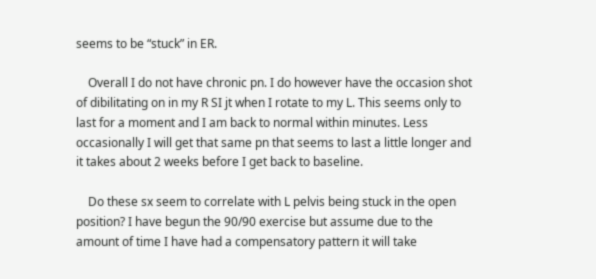seems to be “stuck” in ER.

    Overall I do not have chronic pn. I do however have the occasion shot of dibilitating on in my R SI jt when I rotate to my L. This seems only to last for a moment and I am back to normal within minutes. Less occasionally I will get that same pn that seems to last a little longer and it takes about 2 weeks before I get back to baseline.

    Do these sx seem to correlate with L pelvis being stuck in the open position? I have begun the 90/90 exercise but assume due to the amount of time I have had a compensatory pattern it will take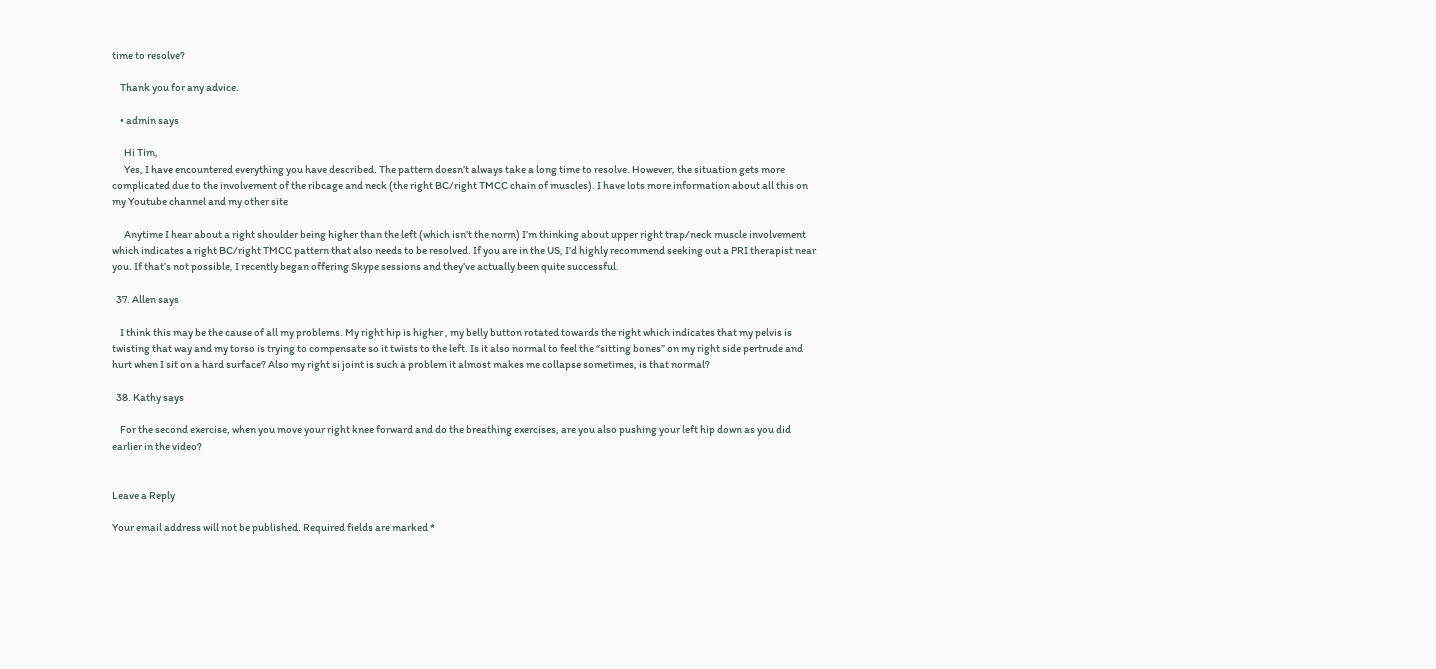time to resolve?

    Thank you for any advice.

    • admin says

      Hi Tim,
      Yes, I have encountered everything you have described. The pattern doesn’t always take a long time to resolve. However, the situation gets more complicated due to the involvement of the ribcage and neck (the right BC/right TMCC chain of muscles). I have lots more information about all this on my Youtube channel and my other site

      Anytime I hear about a right shoulder being higher than the left (which isn’t the norm) I’m thinking about upper right trap/neck muscle involvement which indicates a right BC/right TMCC pattern that also needs to be resolved. If you are in the US, I’d highly recommend seeking out a PRI therapist near you. If that’s not possible, I recently began offering Skype sessions and they’ve actually been quite successful.

  37. Allen says

    I think this may be the cause of all my problems. My right hip is higher , my belly button rotated towards the right which indicates that my pelvis is twisting that way and my torso is trying to compensate so it twists to the left. Is it also normal to feel the “sitting bones” on my right side pertrude and hurt when I sit on a hard surface? Also my right si joint is such a problem it almost makes me collapse sometimes, is that normal?

  38. Kathy says

    For the second exercise, when you move your right knee forward and do the breathing exercises, are you also pushing your left hip down as you did earlier in the video?


Leave a Reply

Your email address will not be published. Required fields are marked *